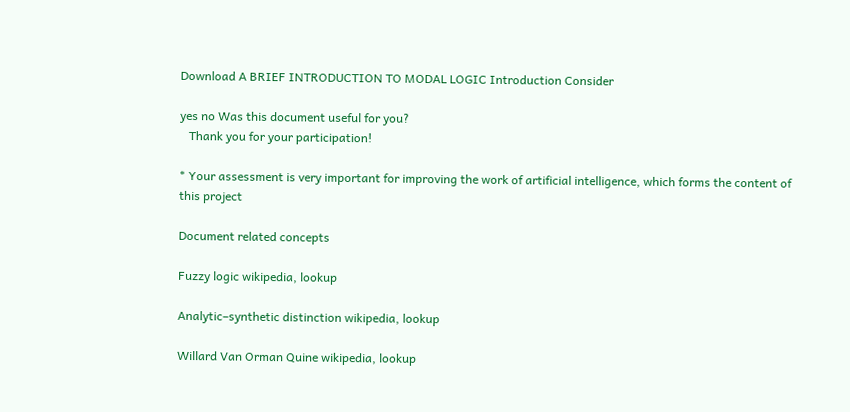Download A BRIEF INTRODUCTION TO MODAL LOGIC Introduction Consider

yes no Was this document useful for you?
   Thank you for your participation!

* Your assessment is very important for improving the work of artificial intelligence, which forms the content of this project

Document related concepts

Fuzzy logic wikipedia, lookup

Analytic–synthetic distinction wikipedia, lookup

Willard Van Orman Quine wikipedia, lookup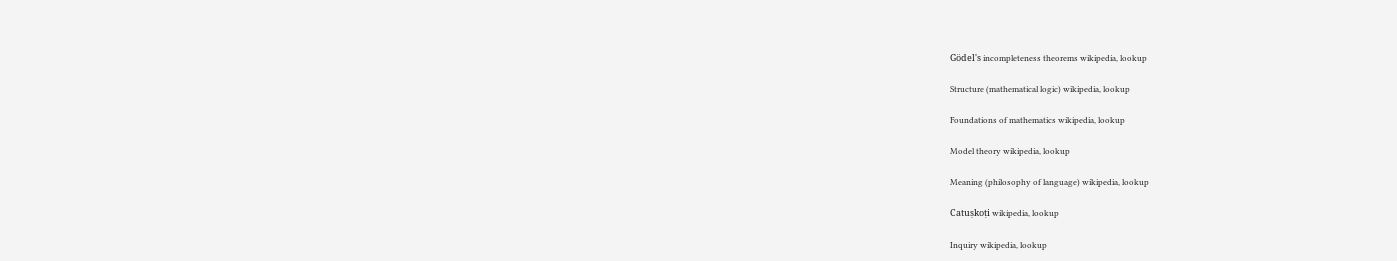Gödel's incompleteness theorems wikipedia, lookup

Structure (mathematical logic) wikipedia, lookup

Foundations of mathematics wikipedia, lookup

Model theory wikipedia, lookup

Meaning (philosophy of language) wikipedia, lookup

Catuṣkoṭi wikipedia, lookup

Inquiry wikipedia, lookup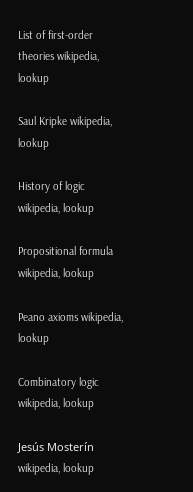List of first-order theories wikipedia, lookup

Saul Kripke wikipedia, lookup

History of logic wikipedia, lookup

Propositional formula wikipedia, lookup

Peano axioms wikipedia, lookup

Combinatory logic wikipedia, lookup

Jesús Mosterín wikipedia, lookup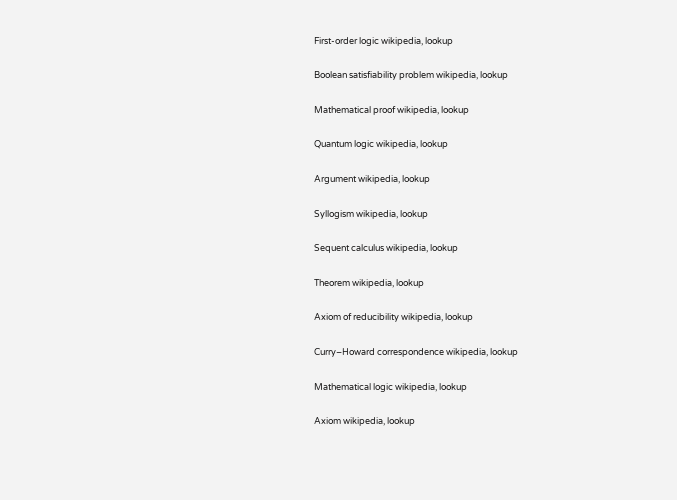First-order logic wikipedia, lookup

Boolean satisfiability problem wikipedia, lookup

Mathematical proof wikipedia, lookup

Quantum logic wikipedia, lookup

Argument wikipedia, lookup

Syllogism wikipedia, lookup

Sequent calculus wikipedia, lookup

Theorem wikipedia, lookup

Axiom of reducibility wikipedia, lookup

Curry–Howard correspondence wikipedia, lookup

Mathematical logic wikipedia, lookup

Axiom wikipedia, lookup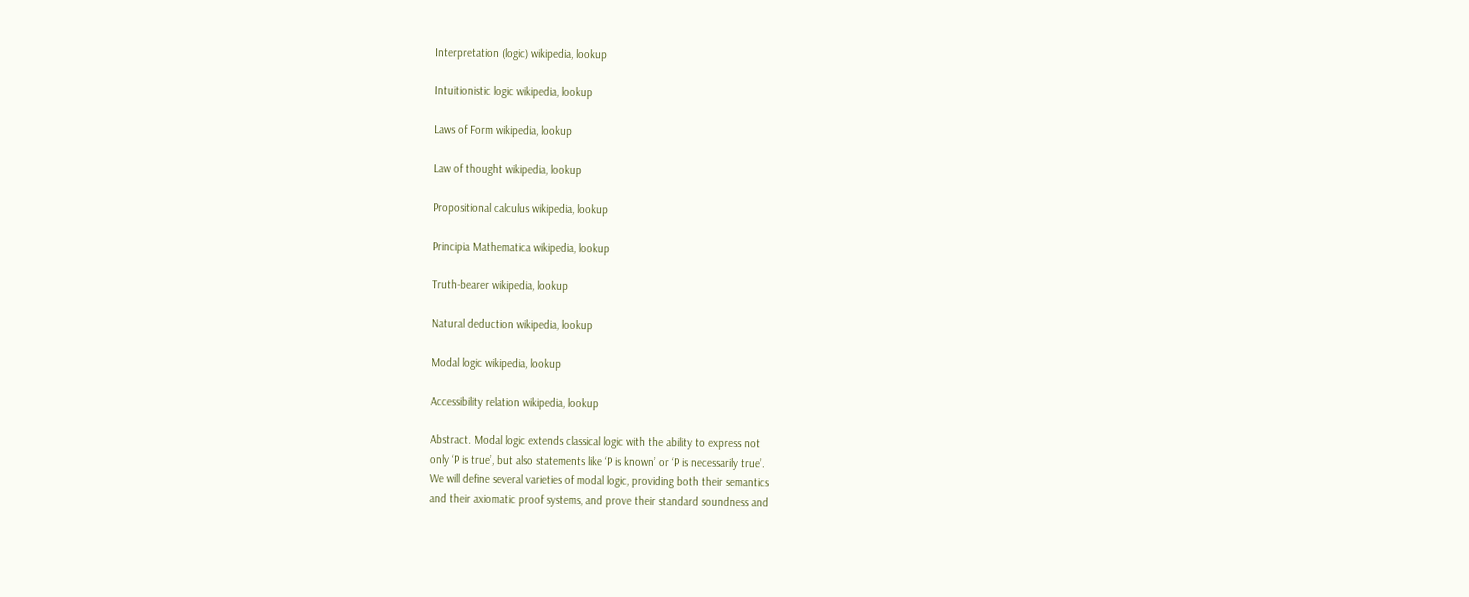Interpretation (logic) wikipedia, lookup

Intuitionistic logic wikipedia, lookup

Laws of Form wikipedia, lookup

Law of thought wikipedia, lookup

Propositional calculus wikipedia, lookup

Principia Mathematica wikipedia, lookup

Truth-bearer wikipedia, lookup

Natural deduction wikipedia, lookup

Modal logic wikipedia, lookup

Accessibility relation wikipedia, lookup

Abstract. Modal logic extends classical logic with the ability to express not
only ‘P is true’, but also statements like ‘P is known’ or ‘P is necessarily true’.
We will define several varieties of modal logic, providing both their semantics
and their axiomatic proof systems, and prove their standard soundness and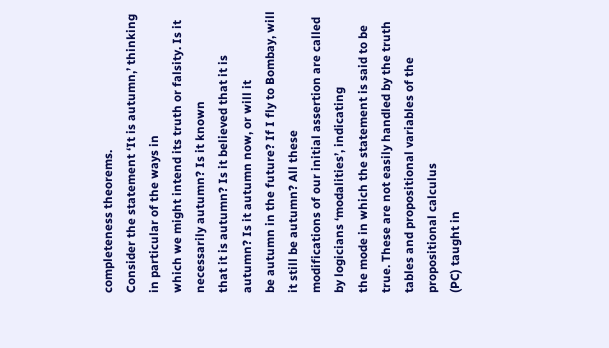completeness theorems.
Consider the statement ‘It is autumn,’ thinking in particular of the ways in
which we might intend its truth or falsity. Is it necessarily autumn? Is it known
that it is autumn? Is it believed that it is autumn? Is it autumn now, or will it
be autumn in the future? If I fly to Bombay, will it still be autumn? All these
modifications of our initial assertion are called by logicians ‘modalities’, indicating
the mode in which the statement is said to be true. These are not easily handled by the truth tables and propositional variables of the propositional calculus
(PC) taught in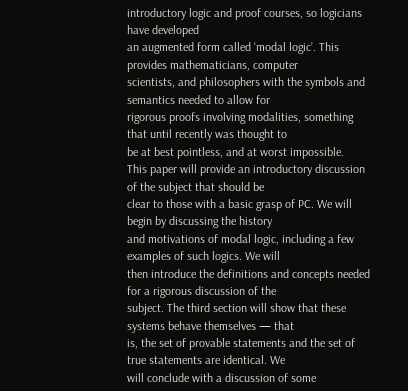introductory logic and proof courses, so logicians have developed
an augmented form called ‘modal logic’. This provides mathematicians, computer
scientists, and philosophers with the symbols and semantics needed to allow for
rigorous proofs involving modalities, something that until recently was thought to
be at best pointless, and at worst impossible.
This paper will provide an introductory discussion of the subject that should be
clear to those with a basic grasp of PC. We will begin by discussing the history
and motivations of modal logic, including a few examples of such logics. We will
then introduce the definitions and concepts needed for a rigorous discussion of the
subject. The third section will show that these systems behave themselves — that
is, the set of provable statements and the set of true statements are identical. We
will conclude with a discussion of some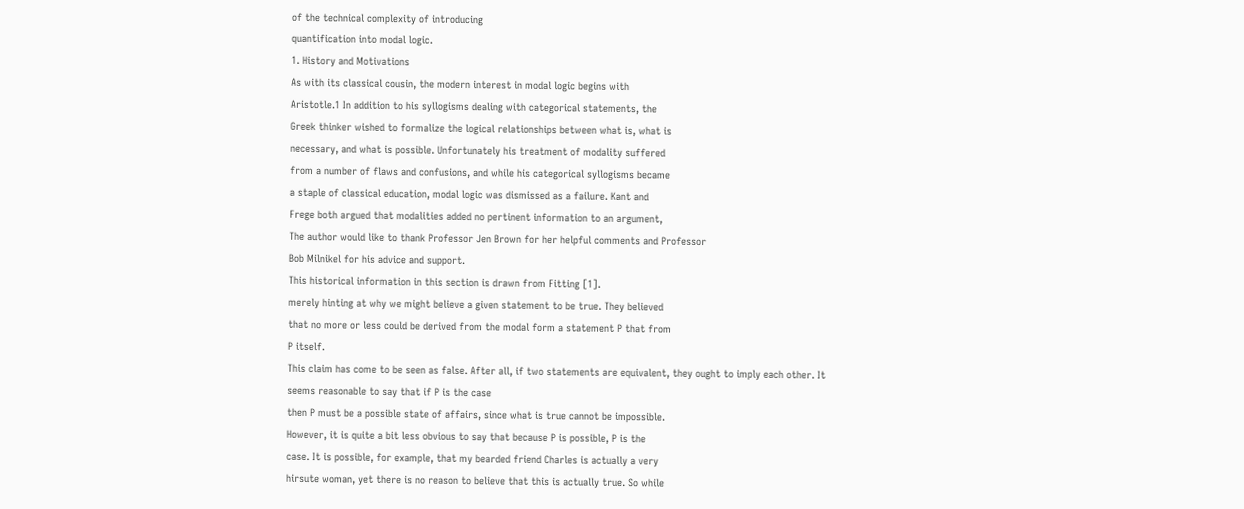of the technical complexity of introducing
quantification into modal logic.
1. History and Motivations
As with its classical cousin, the modern interest in modal logic begins with
Aristotle.1 In addition to his syllogisms dealing with categorical statements, the
Greek thinker wished to formalize the logical relationships between what is, what is
necessary, and what is possible. Unfortunately his treatment of modality suffered
from a number of flaws and confusions, and while his categorical syllogisms became
a staple of classical education, modal logic was dismissed as a failure. Kant and
Frege both argued that modalities added no pertinent information to an argument,
The author would like to thank Professor Jen Brown for her helpful comments and Professor
Bob Milnikel for his advice and support.
This historical information in this section is drawn from Fitting [1].
merely hinting at why we might believe a given statement to be true. They believed
that no more or less could be derived from the modal form a statement P that from
P itself.
This claim has come to be seen as false. After all, if two statements are equivalent, they ought to imply each other. It seems reasonable to say that if P is the case
then P must be a possible state of affairs, since what is true cannot be impossible.
However, it is quite a bit less obvious to say that because P is possible, P is the
case. It is possible, for example, that my bearded friend Charles is actually a very
hirsute woman, yet there is no reason to believe that this is actually true. So while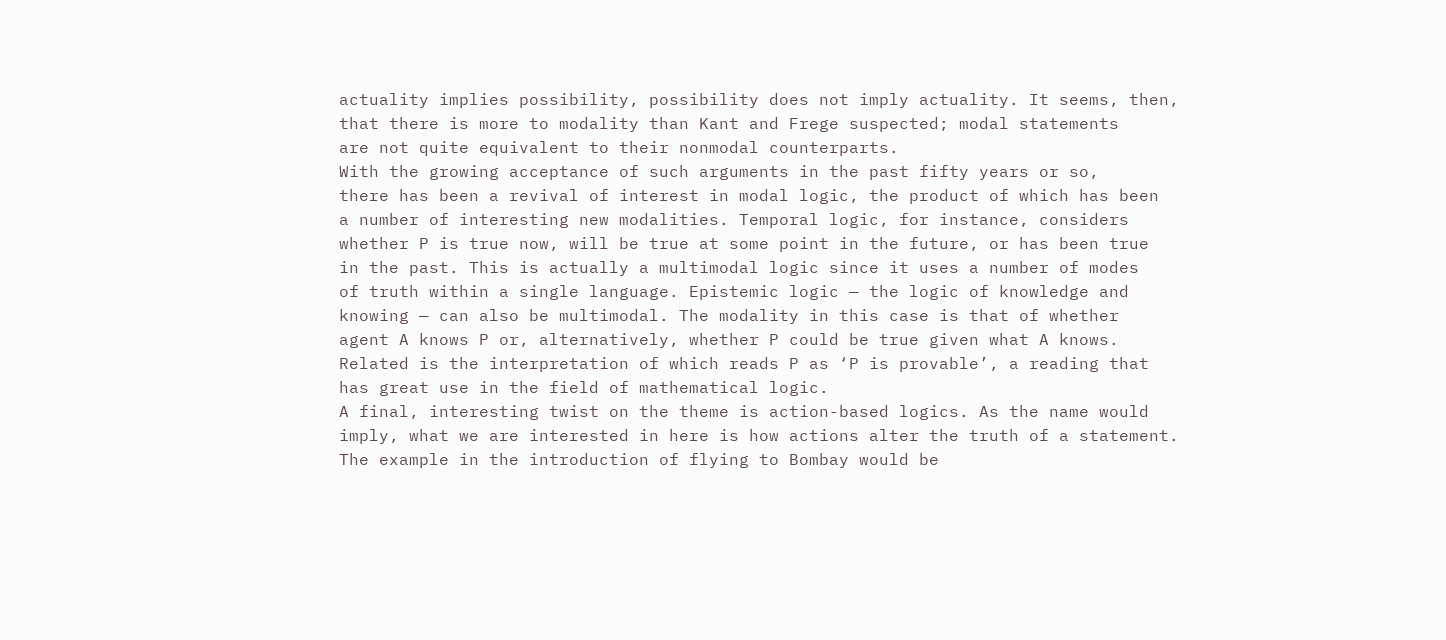actuality implies possibility, possibility does not imply actuality. It seems, then,
that there is more to modality than Kant and Frege suspected; modal statements
are not quite equivalent to their nonmodal counterparts.
With the growing acceptance of such arguments in the past fifty years or so,
there has been a revival of interest in modal logic, the product of which has been
a number of interesting new modalities. Temporal logic, for instance, considers
whether P is true now, will be true at some point in the future, or has been true
in the past. This is actually a multimodal logic since it uses a number of modes
of truth within a single language. Epistemic logic — the logic of knowledge and
knowing — can also be multimodal. The modality in this case is that of whether
agent A knows P or, alternatively, whether P could be true given what A knows.
Related is the interpretation of which reads P as ‘P is provable’, a reading that
has great use in the field of mathematical logic.
A final, interesting twist on the theme is action-based logics. As the name would
imply, what we are interested in here is how actions alter the truth of a statement.
The example in the introduction of flying to Bombay would be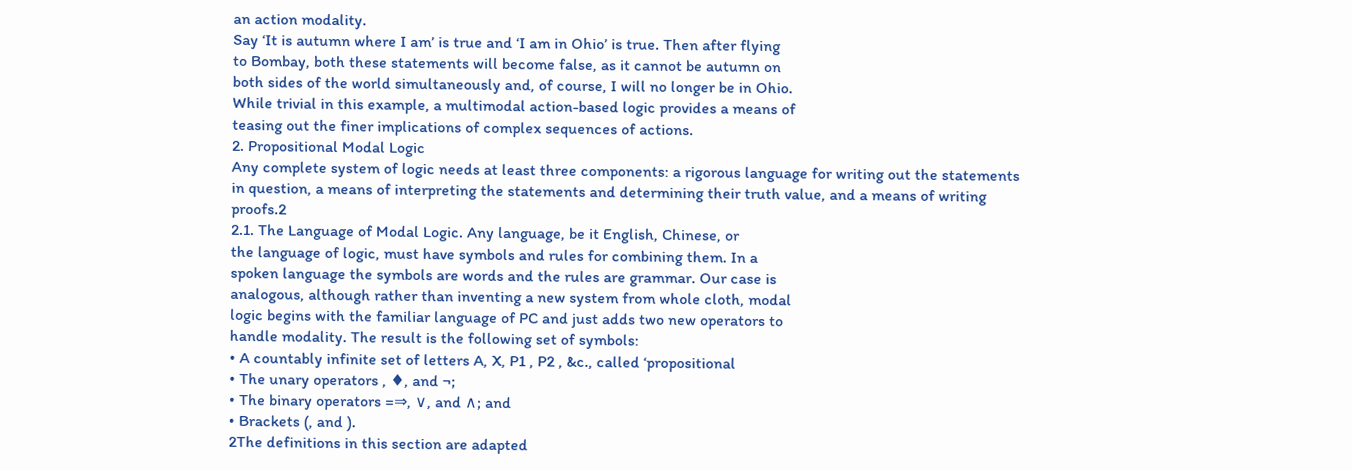an action modality.
Say ‘It is autumn where I am’ is true and ‘I am in Ohio’ is true. Then after flying
to Bombay, both these statements will become false, as it cannot be autumn on
both sides of the world simultaneously and, of course, I will no longer be in Ohio.
While trivial in this example, a multimodal action-based logic provides a means of
teasing out the finer implications of complex sequences of actions.
2. Propositional Modal Logic
Any complete system of logic needs at least three components: a rigorous language for writing out the statements in question, a means of interpreting the statements and determining their truth value, and a means of writing proofs.2
2.1. The Language of Modal Logic. Any language, be it English, Chinese, or
the language of logic, must have symbols and rules for combining them. In a
spoken language the symbols are words and the rules are grammar. Our case is
analogous, although rather than inventing a new system from whole cloth, modal
logic begins with the familiar language of PC and just adds two new operators to
handle modality. The result is the following set of symbols:
• A countably infinite set of letters A, X, P1 , P2 , &c., called ‘propositional
• The unary operators , ♦, and ¬;
• The binary operators =⇒, ∨, and ∧; and
• Brackets (, and ).
2The definitions in this section are adapted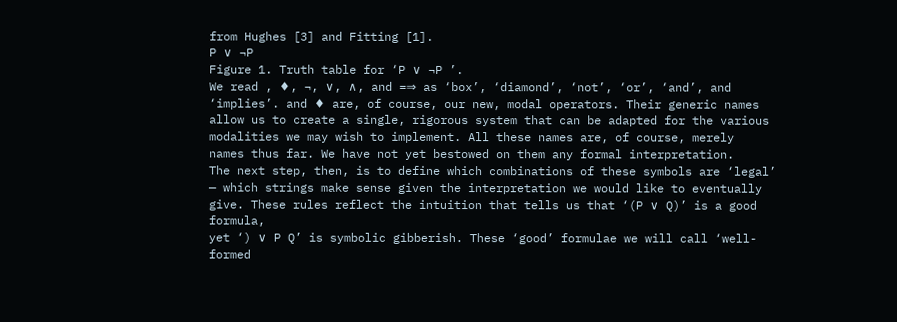from Hughes [3] and Fitting [1].
P ∨ ¬P
Figure 1. Truth table for ‘P ∨ ¬P ’.
We read , ♦, ¬, ∨, ∧, and =⇒ as ‘box’, ‘diamond’, ‘not’, ‘or’, ‘and’, and
‘implies’. and ♦ are, of course, our new, modal operators. Their generic names
allow us to create a single, rigorous system that can be adapted for the various
modalities we may wish to implement. All these names are, of course, merely
names thus far. We have not yet bestowed on them any formal interpretation.
The next step, then, is to define which combinations of these symbols are ‘legal’
— which strings make sense given the interpretation we would like to eventually
give. These rules reflect the intuition that tells us that ‘(P ∨ Q)’ is a good formula,
yet ‘) ∨ P Q’ is symbolic gibberish. These ‘good’ formulae we will call ‘well-formed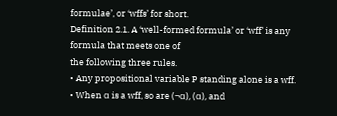formulae’, or ‘wffs’ for short.
Definition 2.1. A ‘well-formed formula’ or ‘wff’ is any formula that meets one of
the following three rules.
• Any propositional variable P standing alone is a wff.
• When α is a wff, so are (¬α), (α), and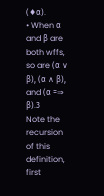(♦α).
• When α and β are both wffs, so are (α ∨ β), (α ∧ β), and (α =⇒ β).3
Note the recursion of this definition, first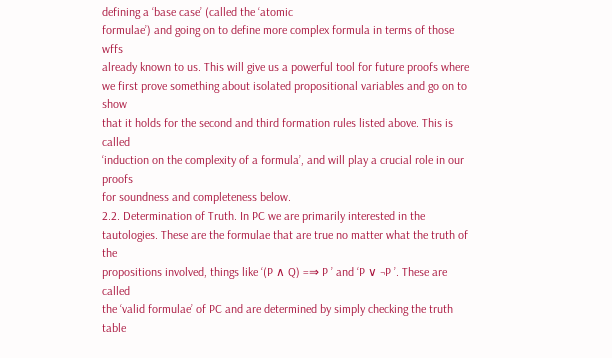defining a ‘base case’ (called the ‘atomic
formulae’) and going on to define more complex formula in terms of those wffs
already known to us. This will give us a powerful tool for future proofs where
we first prove something about isolated propositional variables and go on to show
that it holds for the second and third formation rules listed above. This is called
‘induction on the complexity of a formula’, and will play a crucial role in our proofs
for soundness and completeness below.
2.2. Determination of Truth. In PC we are primarily interested in the tautologies. These are the formulae that are true no matter what the truth of the
propositions involved, things like ‘(P ∧ Q) =⇒ P ’ and ‘P ∨ ¬P ’. These are called
the ‘valid formulae’ of PC and are determined by simply checking the truth table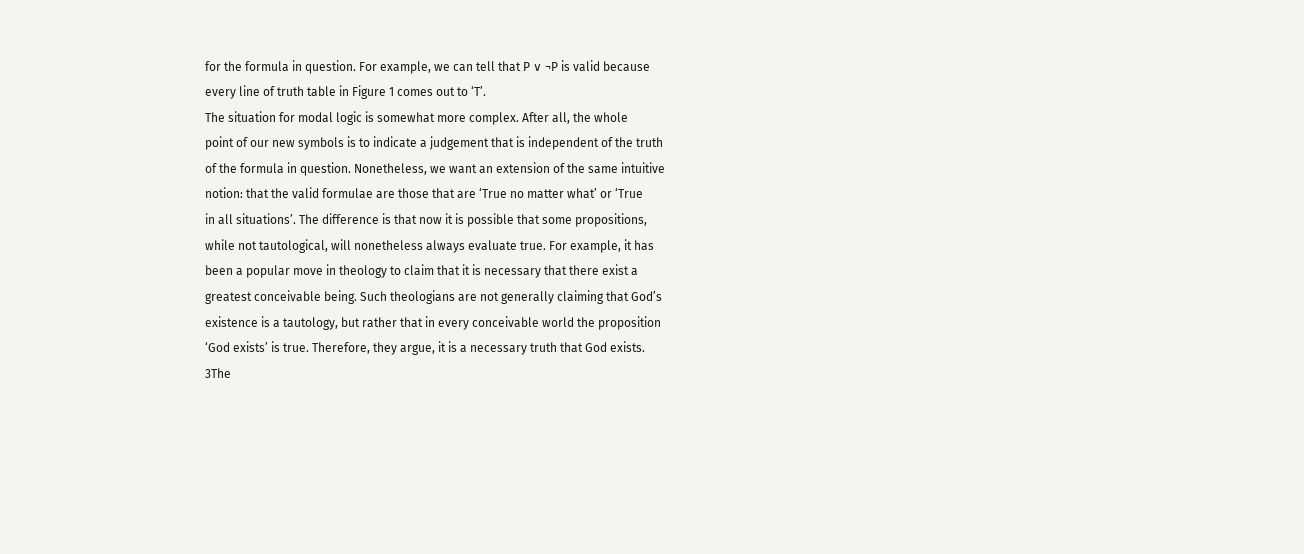for the formula in question. For example, we can tell that P ∨ ¬P is valid because
every line of truth table in Figure 1 comes out to ‘T’.
The situation for modal logic is somewhat more complex. After all, the whole
point of our new symbols is to indicate a judgement that is independent of the truth
of the formula in question. Nonetheless, we want an extension of the same intuitive
notion: that the valid formulae are those that are ‘True no matter what’ or ‘True
in all situations’. The difference is that now it is possible that some propositions,
while not tautological, will nonetheless always evaluate true. For example, it has
been a popular move in theology to claim that it is necessary that there exist a
greatest conceivable being. Such theologians are not generally claiming that God’s
existence is a tautology, but rather that in every conceivable world the proposition
‘God exists’ is true. Therefore, they argue, it is a necessary truth that God exists.
3The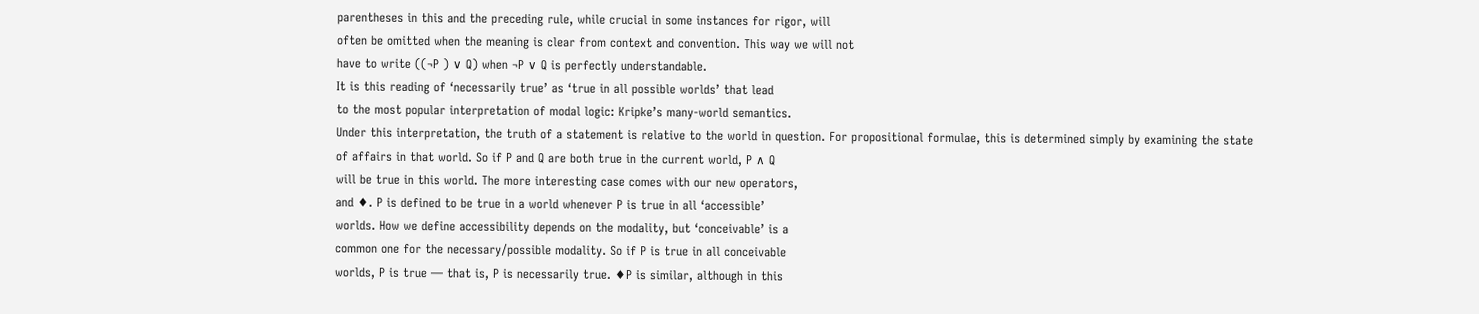parentheses in this and the preceding rule, while crucial in some instances for rigor, will
often be omitted when the meaning is clear from context and convention. This way we will not
have to write ((¬P ) ∨ Q) when ¬P ∨ Q is perfectly understandable.
It is this reading of ‘necessarily true’ as ‘true in all possible worlds’ that lead
to the most popular interpretation of modal logic: Kripke’s many-world semantics.
Under this interpretation, the truth of a statement is relative to the world in question. For propositional formulae, this is determined simply by examining the state
of affairs in that world. So if P and Q are both true in the current world, P ∧ Q
will be true in this world. The more interesting case comes with our new operators,
and ♦. P is defined to be true in a world whenever P is true in all ‘accessible’
worlds. How we define accessibility depends on the modality, but ‘conceivable’ is a
common one for the necessary/possible modality. So if P is true in all conceivable
worlds, P is true — that is, P is necessarily true. ♦P is similar, although in this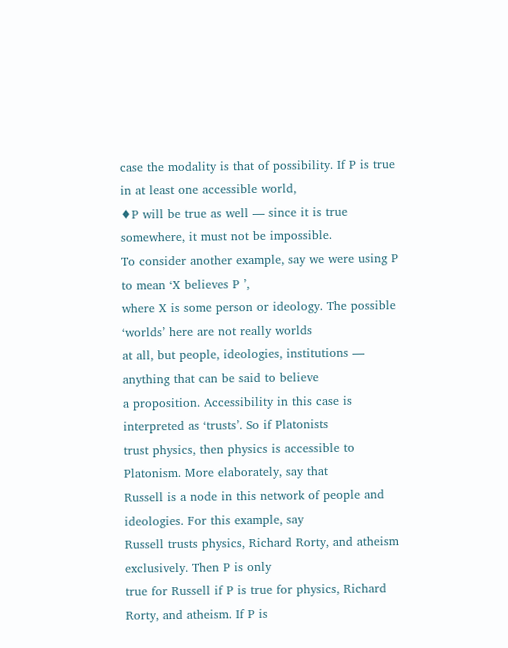case the modality is that of possibility. If P is true in at least one accessible world,
♦P will be true as well — since it is true somewhere, it must not be impossible.
To consider another example, say we were using P to mean ‘X believes P ’,
where X is some person or ideology. The possible ‘worlds’ here are not really worlds
at all, but people, ideologies, institutions — anything that can be said to believe
a proposition. Accessibility in this case is interpreted as ‘trusts’. So if Platonists
trust physics, then physics is accessible to Platonism. More elaborately, say that
Russell is a node in this network of people and ideologies. For this example, say
Russell trusts physics, Richard Rorty, and atheism exclusively. Then P is only
true for Russell if P is true for physics, Richard Rorty, and atheism. If P is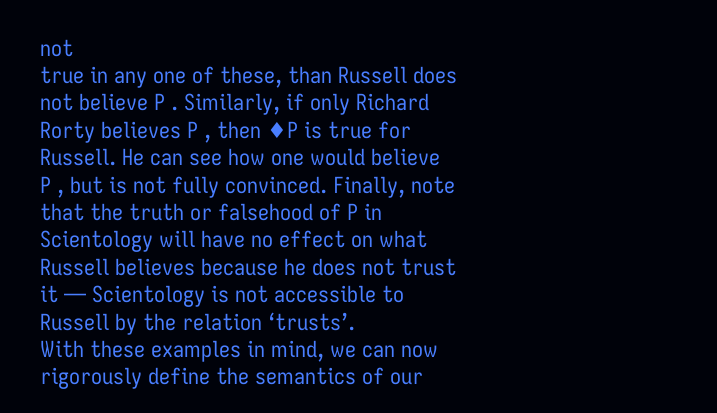not
true in any one of these, than Russell does not believe P . Similarly, if only Richard
Rorty believes P , then ♦P is true for Russell. He can see how one would believe
P , but is not fully convinced. Finally, note that the truth or falsehood of P in
Scientology will have no effect on what Russell believes because he does not trust
it — Scientology is not accessible to Russell by the relation ‘trusts’.
With these examples in mind, we can now rigorously define the semantics of our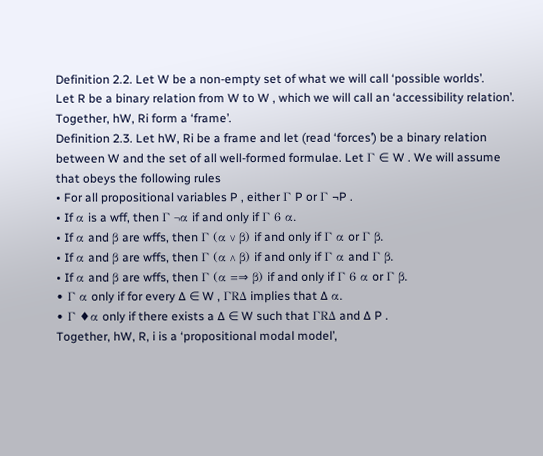Definition 2.2. Let W be a non-empty set of what we will call ‘possible worlds’.
Let R be a binary relation from W to W , which we will call an ‘accessibility relation’.
Together, hW, Ri form a ‘frame’.
Definition 2.3. Let hW, Ri be a frame and let (read ‘forces’) be a binary relation
between W and the set of all well-formed formulae. Let Γ ∈ W . We will assume
that obeys the following rules
• For all propositional variables P , either Γ P or Γ ¬P .
• If α is a wff, then Γ ¬α if and only if Γ 6 α.
• If α and β are wffs, then Γ (α ∨ β) if and only if Γ α or Γ β.
• If α and β are wffs, then Γ (α ∧ β) if and only if Γ α and Γ β.
• If α and β are wffs, then Γ (α =⇒ β) if and only if Γ 6 α or Γ β.
• Γ α only if for every ∆ ∈ W , ΓR∆ implies that ∆ α.
• Γ ♦α only if there exists a ∆ ∈ W such that ΓR∆ and ∆ P .
Together, hW, R, i is a ‘propositional modal model’,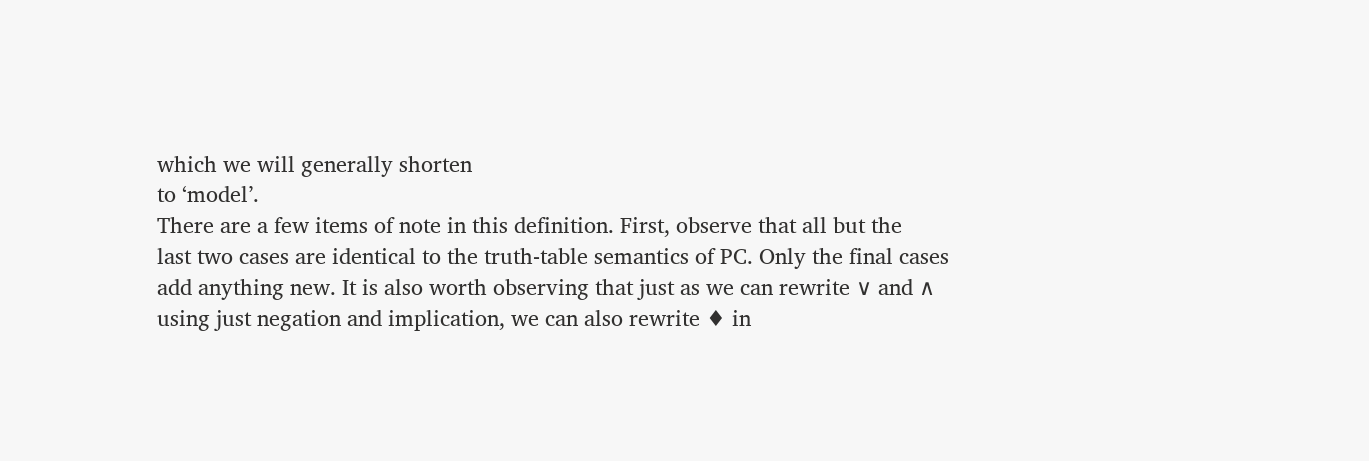which we will generally shorten
to ‘model’.
There are a few items of note in this definition. First, observe that all but the
last two cases are identical to the truth-table semantics of PC. Only the final cases
add anything new. It is also worth observing that just as we can rewrite ∨ and ∧
using just negation and implication, we can also rewrite ♦ in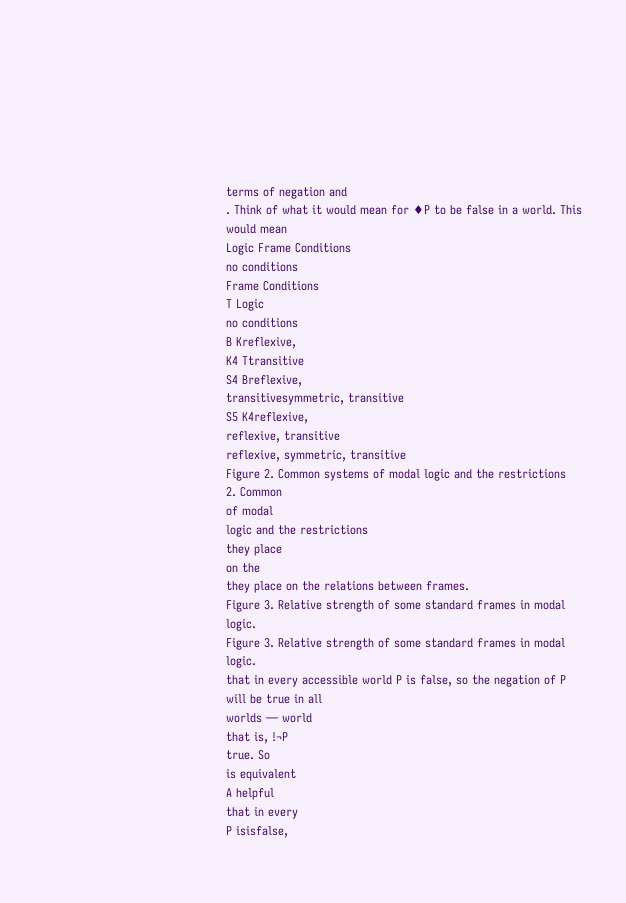terms of negation and
. Think of what it would mean for ♦P to be false in a world. This would mean
Logic Frame Conditions
no conditions
Frame Conditions
T Logic
no conditions
B Kreflexive,
K4 Ttransitive
S4 Breflexive,
transitivesymmetric, transitive
S5 K4reflexive,
reflexive, transitive
reflexive, symmetric, transitive
Figure 2. Common systems of modal logic and the restrictions
2. Common
of modal
logic and the restrictions
they place
on the
they place on the relations between frames.
Figure 3. Relative strength of some standard frames in modal logic.
Figure 3. Relative strength of some standard frames in modal logic.
that in every accessible world P is false, so the negation of P will be true in all
worlds — world
that is, !¬P
true. So
is equivalent
A helpful
that in every
P isisfalse,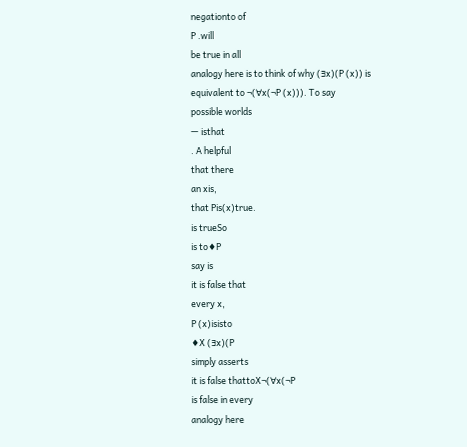negationto of
P .will
be true in all
analogy here is to think of why (∃x)(P (x)) is equivalent to ¬(∀x(¬P (x))). To say
possible worlds
— isthat
. A helpful
that there
an xis,
that Pis(x)true.
is trueSo
is to♦P
say is
it is false that
every x,
P (x)isisto
♦X (∃x)(P
simply asserts
it is false thattoX¬(∀x(¬P
is false in every
analogy here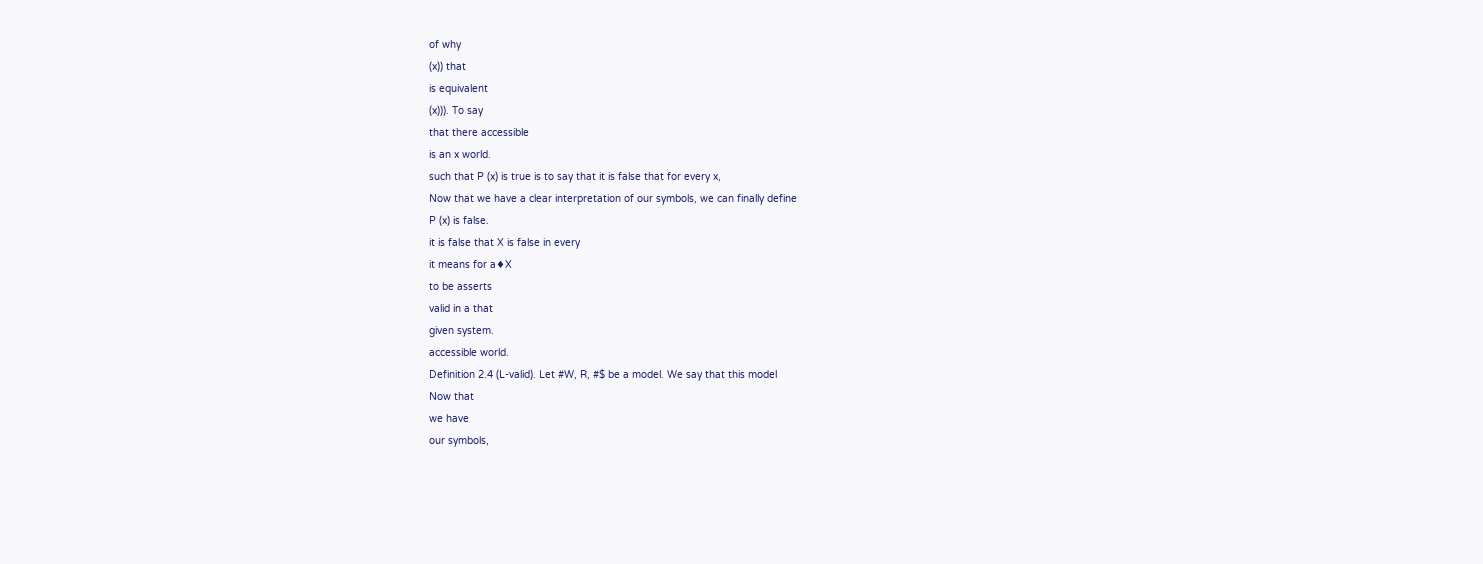of why
(x)) that
is equivalent
(x))). To say
that there accessible
is an x world.
such that P (x) is true is to say that it is false that for every x,
Now that we have a clear interpretation of our symbols, we can finally define
P (x) is false.
it is false that X is false in every
it means for a♦X
to be asserts
valid in a that
given system.
accessible world.
Definition 2.4 (L-valid). Let #W, R, #$ be a model. We say that this model
Now that
we have
our symbols,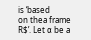is ‘based
on thea frame
R$’. Let α be a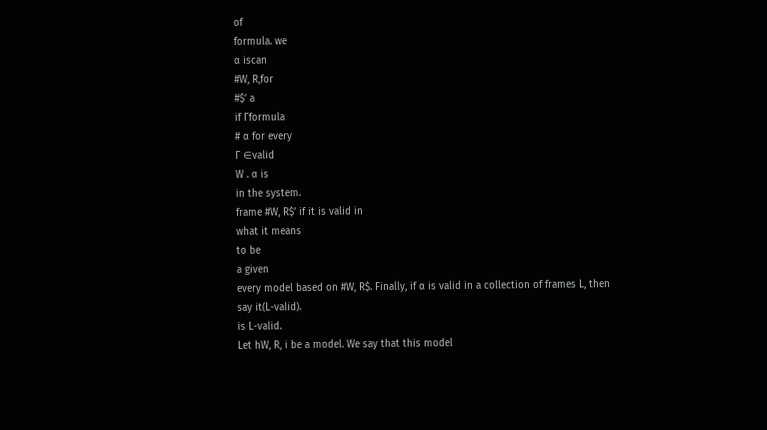of
formula. we
α iscan
#W, R,for
#$’ a
if Γformula
# α for every
Γ ∈valid
W . α is
in the system.
frame #W, R$’ if it is valid in
what it means
to be
a given
every model based on #W, R$. Finally, if α is valid in a collection of frames L, then
say it(L-valid).
is L-valid.
Let hW, R, i be a model. We say that this model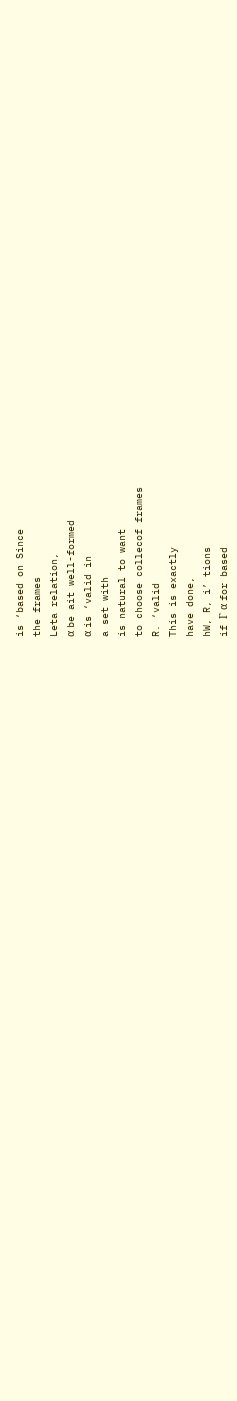is ‘based on Since
the frames
Leta relation,
α be ait well-formed
α is ‘valid in
a set with
is natural to want
to choose collecof frames
R. ‘valid
This is exactly
have done,
hW, R, i’ tions
if Γ α for based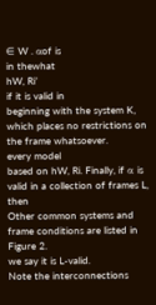∈ W . αof is
in thewhat
hW, Ri’
if it is valid in
beginning with the system K, which places no restrictions on the frame whatsoever.
every model
based on hW, Ri. Finally, if α is valid in a collection of frames L, then
Other common systems and frame conditions are listed in Figure 2.
we say it is L-valid.
Note the interconnections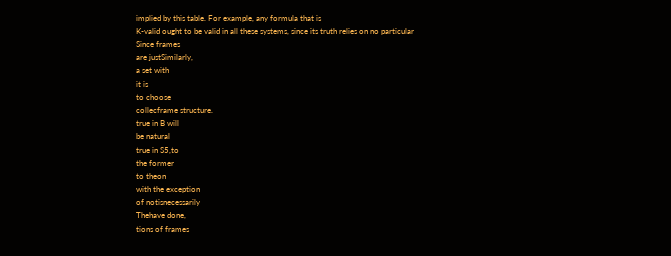implied by this table. For example, any formula that is
K-valid ought to be valid in all these systems, since its truth relies on no particular
Since frames
are justSimilarly,
a set with
it is
to choose
collecframe structure.
true in B will
be natural
true in S5,to
the former
to theon
with the exception
of notisnecessarily
Thehave done,
tions of frames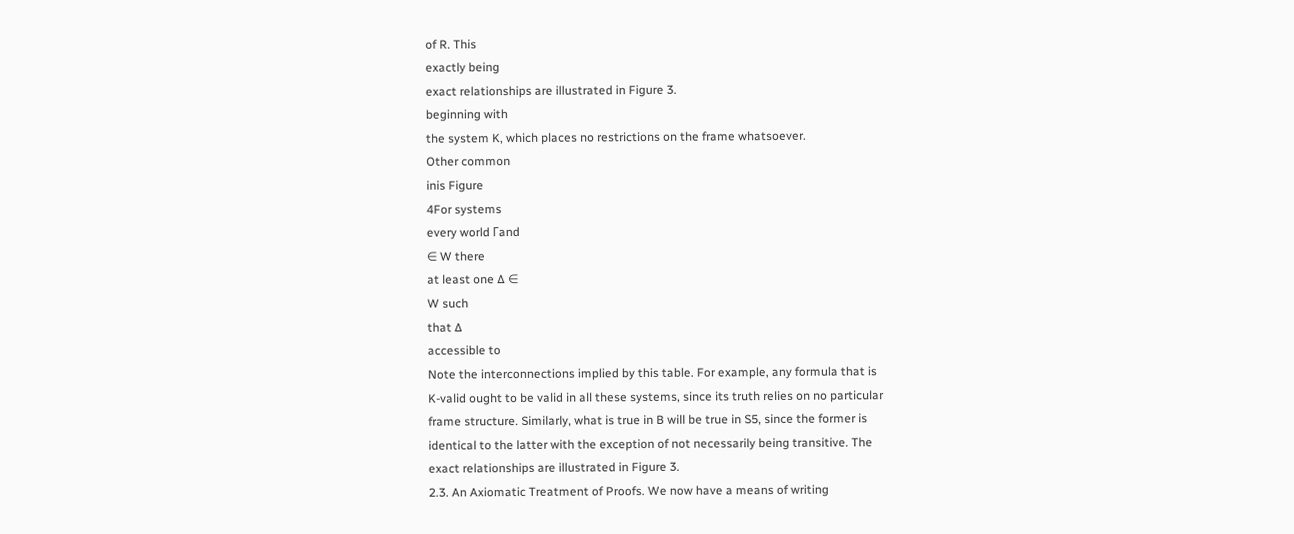of R. This
exactly being
exact relationships are illustrated in Figure 3.
beginning with
the system K, which places no restrictions on the frame whatsoever.
Other common
inis Figure
4For systems
every world Γand
∈ W there
at least one ∆ ∈
W such
that ∆
accessible to
Note the interconnections implied by this table. For example, any formula that is
K-valid ought to be valid in all these systems, since its truth relies on no particular
frame structure. Similarly, what is true in B will be true in S5, since the former is
identical to the latter with the exception of not necessarily being transitive. The
exact relationships are illustrated in Figure 3.
2.3. An Axiomatic Treatment of Proofs. We now have a means of writing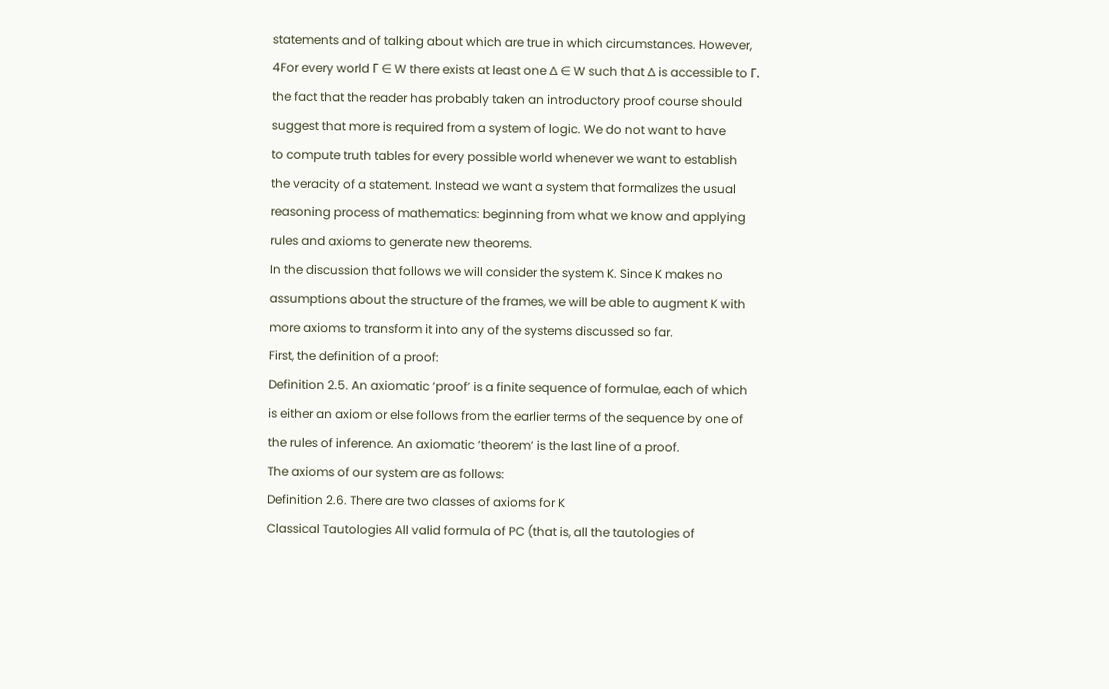statements and of talking about which are true in which circumstances. However,
4For every world Γ ∈ W there exists at least one ∆ ∈ W such that ∆ is accessible to Γ.
the fact that the reader has probably taken an introductory proof course should
suggest that more is required from a system of logic. We do not want to have
to compute truth tables for every possible world whenever we want to establish
the veracity of a statement. Instead we want a system that formalizes the usual
reasoning process of mathematics: beginning from what we know and applying
rules and axioms to generate new theorems.
In the discussion that follows we will consider the system K. Since K makes no
assumptions about the structure of the frames, we will be able to augment K with
more axioms to transform it into any of the systems discussed so far.
First, the definition of a proof:
Definition 2.5. An axiomatic ‘proof’ is a finite sequence of formulae, each of which
is either an axiom or else follows from the earlier terms of the sequence by one of
the rules of inference. An axiomatic ‘theorem’ is the last line of a proof.
The axioms of our system are as follows:
Definition 2.6. There are two classes of axioms for K
Classical Tautologies All valid formula of PC (that is, all the tautologies of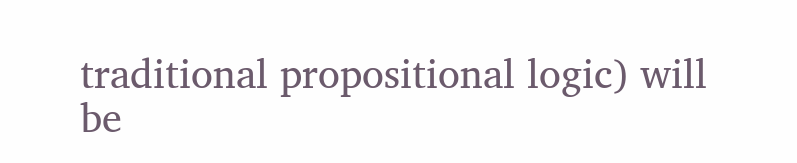traditional propositional logic) will be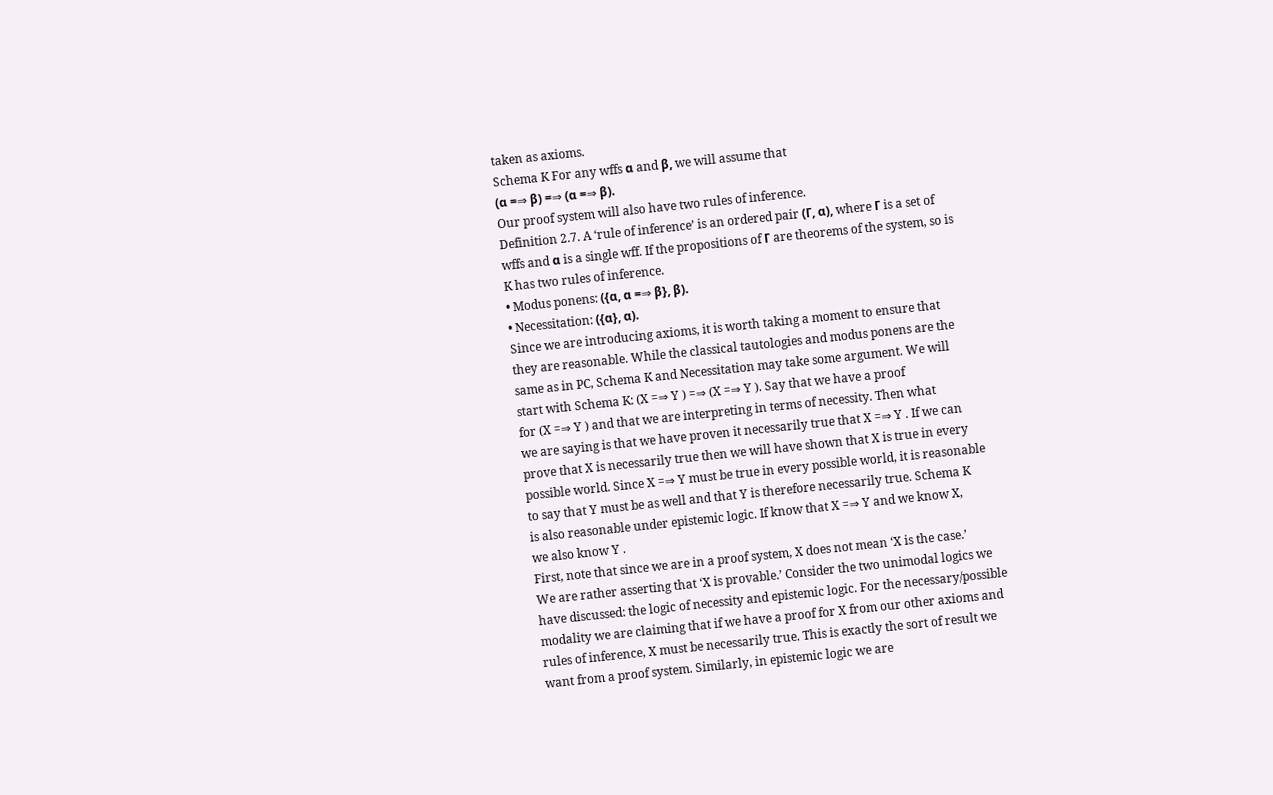taken as axioms.
Schema K For any wffs α and β, we will assume that
(α =⇒ β) =⇒ (α =⇒ β).
Our proof system will also have two rules of inference.
Definition 2.7. A ‘rule of inference’ is an ordered pair (Γ, α), where Γ is a set of
wffs and α is a single wff. If the propositions of Γ are theorems of the system, so is
K has two rules of inference.
• Modus ponens: ({α, α =⇒ β}, β).
• Necessitation: ({α}, α).
Since we are introducing axioms, it is worth taking a moment to ensure that
they are reasonable. While the classical tautologies and modus ponens are the
same as in PC, Schema K and Necessitation may take some argument. We will
start with Schema K: (X =⇒ Y ) =⇒ (X =⇒ Y ). Say that we have a proof
for (X =⇒ Y ) and that we are interpreting in terms of necessity. Then what
we are saying is that we have proven it necessarily true that X =⇒ Y . If we can
prove that X is necessarily true then we will have shown that X is true in every
possible world. Since X =⇒ Y must be true in every possible world, it is reasonable
to say that Y must be as well and that Y is therefore necessarily true. Schema K
is also reasonable under epistemic logic. If know that X =⇒ Y and we know X,
we also know Y .
First, note that since we are in a proof system, X does not mean ‘X is the case.’
We are rather asserting that ‘X is provable.’ Consider the two unimodal logics we
have discussed: the logic of necessity and epistemic logic. For the necessary/possible
modality we are claiming that if we have a proof for X from our other axioms and
rules of inference, X must be necessarily true. This is exactly the sort of result we
want from a proof system. Similarly, in epistemic logic we are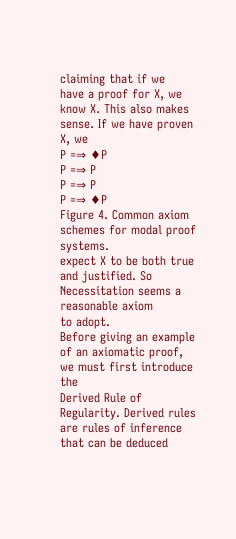claiming that if we
have a proof for X, we know X. This also makes sense. If we have proven X, we
P =⇒ ♦P
P =⇒ P
P =⇒ P
P =⇒ ♦P
Figure 4. Common axiom schemes for modal proof systems.
expect X to be both true and justified. So Necessitation seems a reasonable axiom
to adopt.
Before giving an example of an axiomatic proof, we must first introduce the
Derived Rule of Regularity. Derived rules are rules of inference that can be deduced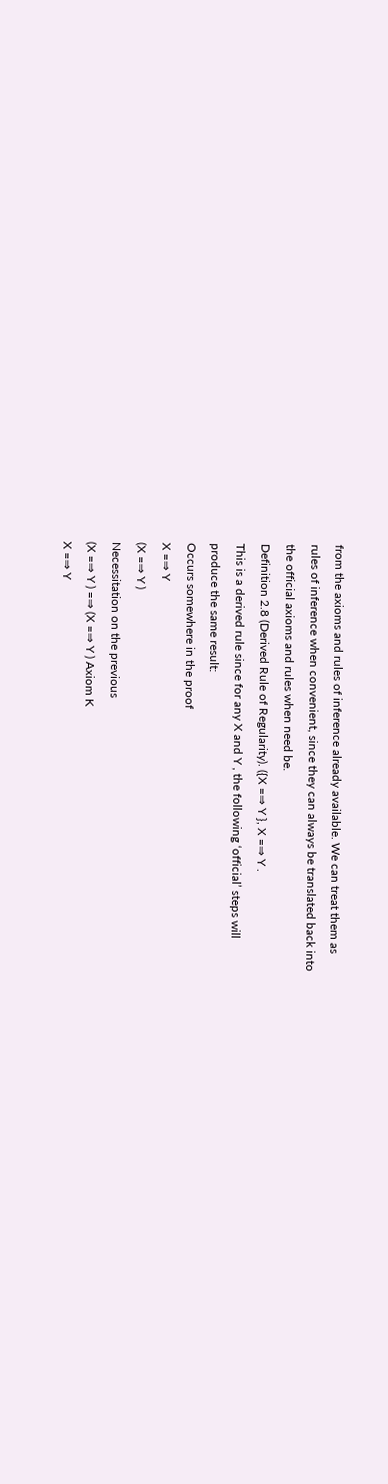from the axioms and rules of inference already available. We can treat them as
rules of inference when convenient, since they can always be translated back into
the official axioms and rules when need be.
Definition 2.8 (Derived Rule of Regularity). ({X =⇒ Y }, X =⇒ Y .
This is a derived rule since for any X and Y , the following ‘official’ steps will
produce the same result:
Occurs somewhere in the proof
X =⇒ Y
(X =⇒ Y )
Necessitation on the previous
(X =⇒ Y ) =⇒ (X =⇒ Y ) Axiom K
X =⇒ Y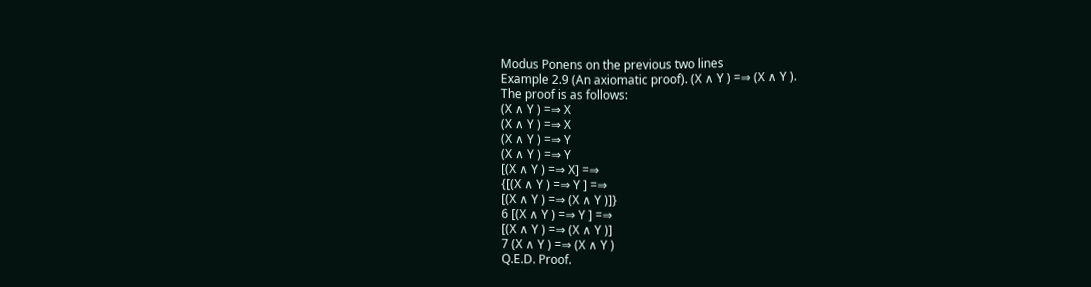Modus Ponens on the previous two lines
Example 2.9 (An axiomatic proof). (X ∧ Y ) =⇒ (X ∧ Y ).
The proof is as follows:
(X ∧ Y ) =⇒ X
(X ∧ Y ) =⇒ X
(X ∧ Y ) =⇒ Y
(X ∧ Y ) =⇒ Y
[(X ∧ Y ) =⇒ X] =⇒
{[(X ∧ Y ) =⇒ Y ] =⇒
[(X ∧ Y ) =⇒ (X ∧ Y )]}
6 [(X ∧ Y ) =⇒ Y ] =⇒
[(X ∧ Y ) =⇒ (X ∧ Y )]
7 (X ∧ Y ) =⇒ (X ∧ Y )
Q.E.D. Proof.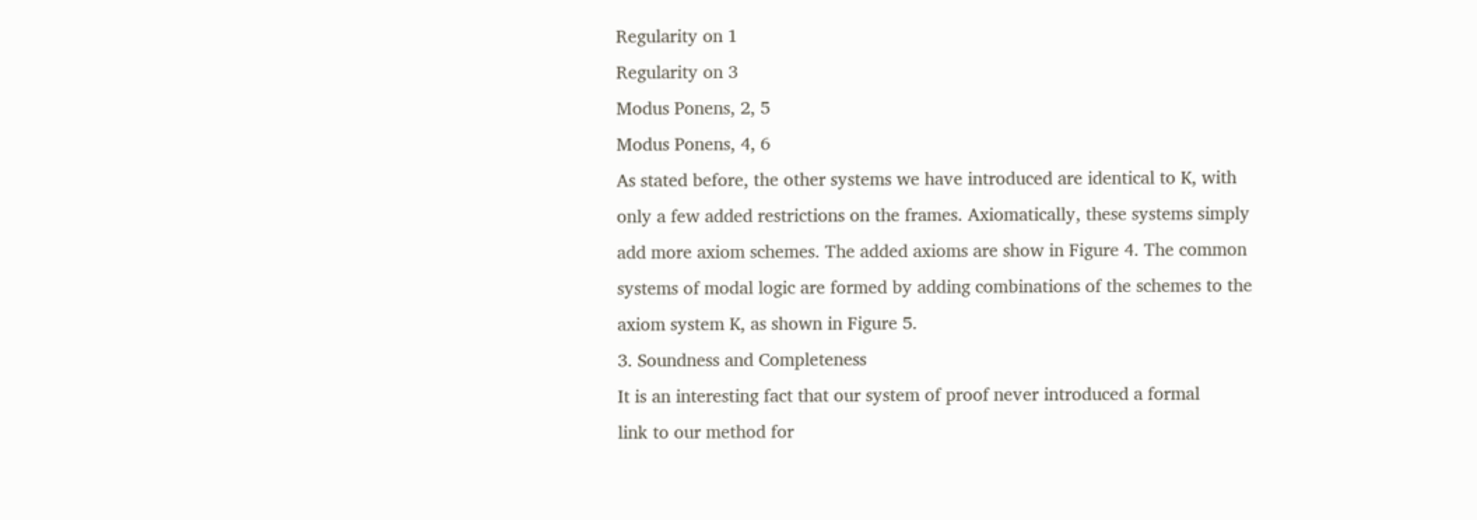Regularity on 1
Regularity on 3
Modus Ponens, 2, 5
Modus Ponens, 4, 6
As stated before, the other systems we have introduced are identical to K, with
only a few added restrictions on the frames. Axiomatically, these systems simply
add more axiom schemes. The added axioms are show in Figure 4. The common
systems of modal logic are formed by adding combinations of the schemes to the
axiom system K, as shown in Figure 5.
3. Soundness and Completeness
It is an interesting fact that our system of proof never introduced a formal
link to our method for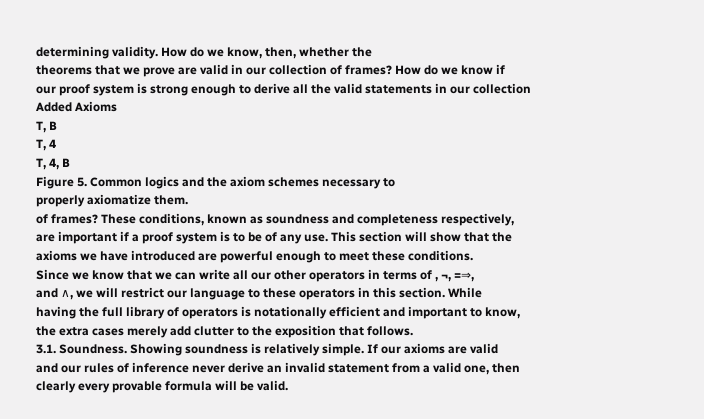determining validity. How do we know, then, whether the
theorems that we prove are valid in our collection of frames? How do we know if
our proof system is strong enough to derive all the valid statements in our collection
Added Axioms
T, B
T, 4
T, 4, B
Figure 5. Common logics and the axiom schemes necessary to
properly axiomatize them.
of frames? These conditions, known as soundness and completeness respectively,
are important if a proof system is to be of any use. This section will show that the
axioms we have introduced are powerful enough to meet these conditions.
Since we know that we can write all our other operators in terms of , ¬, =⇒,
and ∧, we will restrict our language to these operators in this section. While
having the full library of operators is notationally efficient and important to know,
the extra cases merely add clutter to the exposition that follows.
3.1. Soundness. Showing soundness is relatively simple. If our axioms are valid
and our rules of inference never derive an invalid statement from a valid one, then
clearly every provable formula will be valid.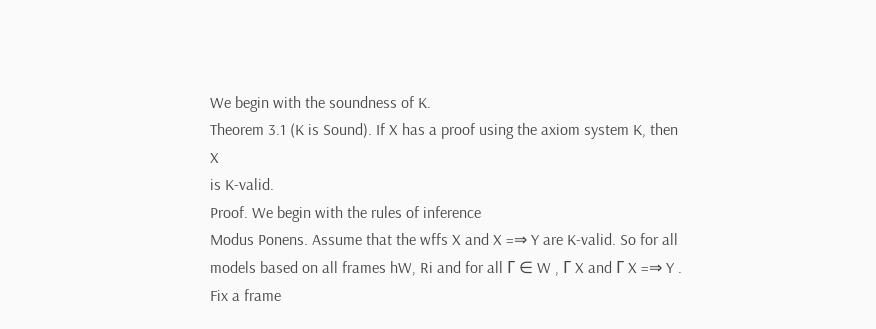We begin with the soundness of K.
Theorem 3.1 (K is Sound). If X has a proof using the axiom system K, then X
is K-valid.
Proof. We begin with the rules of inference
Modus Ponens. Assume that the wffs X and X =⇒ Y are K-valid. So for all
models based on all frames hW, Ri and for all Γ ∈ W , Γ X and Γ X =⇒ Y .
Fix a frame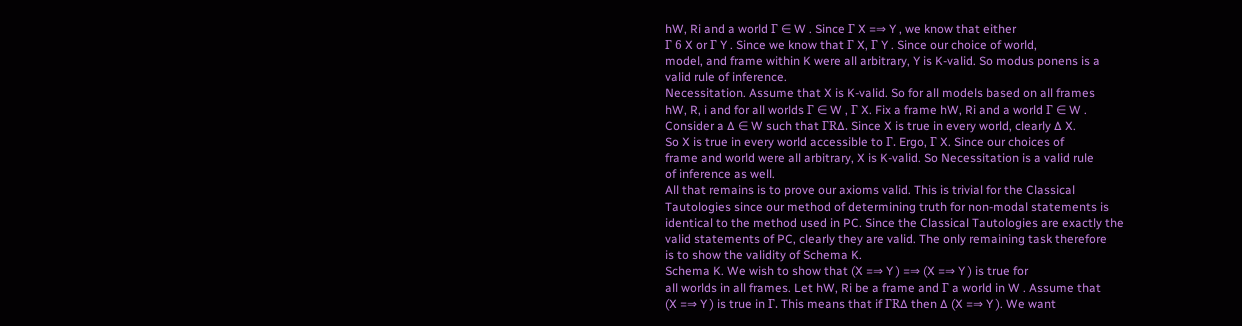hW, Ri and a world Γ ∈ W . Since Γ X =⇒ Y , we know that either
Γ 6 X or Γ Y . Since we know that Γ X, Γ Y . Since our choice of world,
model, and frame within K were all arbitrary, Y is K-valid. So modus ponens is a
valid rule of inference.
Necessitation. Assume that X is K-valid. So for all models based on all frames
hW, R, i and for all worlds Γ ∈ W , Γ X. Fix a frame hW, Ri and a world Γ ∈ W .
Consider a ∆ ∈ W such that ΓR∆. Since X is true in every world, clearly ∆ X.
So X is true in every world accessible to Γ. Ergo, Γ X. Since our choices of
frame and world were all arbitrary, X is K-valid. So Necessitation is a valid rule
of inference as well.
All that remains is to prove our axioms valid. This is trivial for the Classical
Tautologies since our method of determining truth for non-modal statements is
identical to the method used in PC. Since the Classical Tautologies are exactly the
valid statements of PC, clearly they are valid. The only remaining task therefore
is to show the validity of Schema K.
Schema K. We wish to show that (X =⇒ Y ) =⇒ (X =⇒ Y ) is true for
all worlds in all frames. Let hW, Ri be a frame and Γ a world in W . Assume that
(X =⇒ Y ) is true in Γ. This means that if ΓR∆ then ∆ (X =⇒ Y ). We want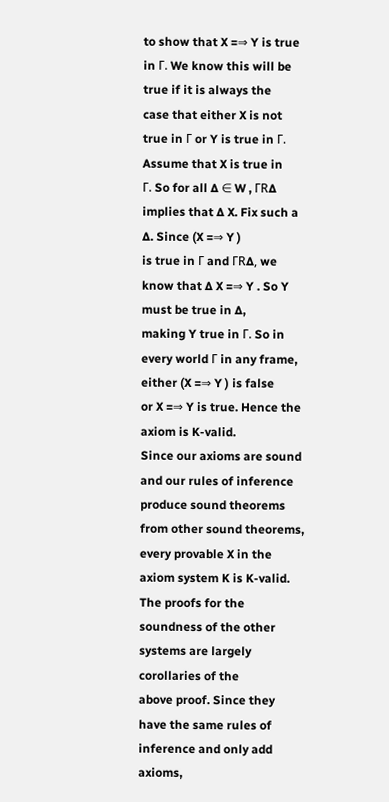to show that X =⇒ Y is true in Γ. We know this will be true if it is always the
case that either X is not true in Γ or Y is true in Γ. Assume that X is true in
Γ. So for all ∆ ∈ W , ΓR∆ implies that ∆ X. Fix such a ∆. Since (X =⇒ Y )
is true in Γ and ΓR∆, we know that ∆ X =⇒ Y . So Y must be true in ∆,
making Y true in Γ. So in every world Γ in any frame, either (X =⇒ Y ) is false
or X =⇒ Y is true. Hence the axiom is K-valid.
Since our axioms are sound and our rules of inference produce sound theorems
from other sound theorems, every provable X in the axiom system K is K-valid. The proofs for the soundness of the other systems are largely corollaries of the
above proof. Since they have the same rules of inference and only add axioms,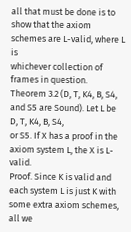all that must be done is to show that the axiom schemes are L-valid, where L is
whichever collection of frames in question.
Theorem 3.2 (D, T, K4, B, S4, and S5 are Sound). Let L be D, T, K4, B, S4,
or S5. If X has a proof in the axiom system L, the X is L-valid.
Proof. Since K is valid and each system L is just K with some extra axiom schemes,
all we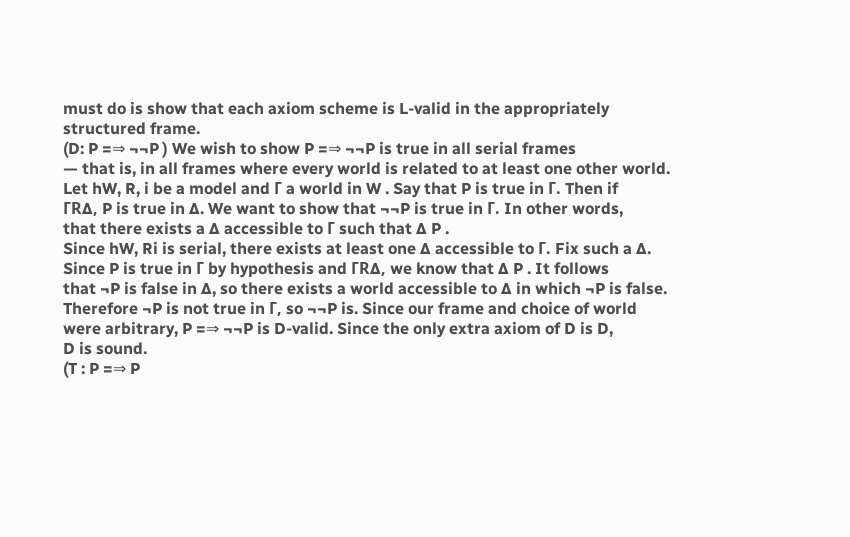must do is show that each axiom scheme is L-valid in the appropriately
structured frame.
(D: P =⇒ ¬¬P ) We wish to show P =⇒ ¬¬P is true in all serial frames
— that is, in all frames where every world is related to at least one other world.
Let hW, R, i be a model and Γ a world in W . Say that P is true in Γ. Then if
ΓR∆, P is true in ∆. We want to show that ¬¬P is true in Γ. In other words,
that there exists a ∆ accessible to Γ such that ∆ P .
Since hW, Ri is serial, there exists at least one ∆ accessible to Γ. Fix such a ∆.
Since P is true in Γ by hypothesis and ΓR∆, we know that ∆ P . It follows
that ¬P is false in ∆, so there exists a world accessible to ∆ in which ¬P is false.
Therefore ¬P is not true in Γ, so ¬¬P is. Since our frame and choice of world
were arbitrary, P =⇒ ¬¬P is D-valid. Since the only extra axiom of D is D,
D is sound.
(T : P =⇒ P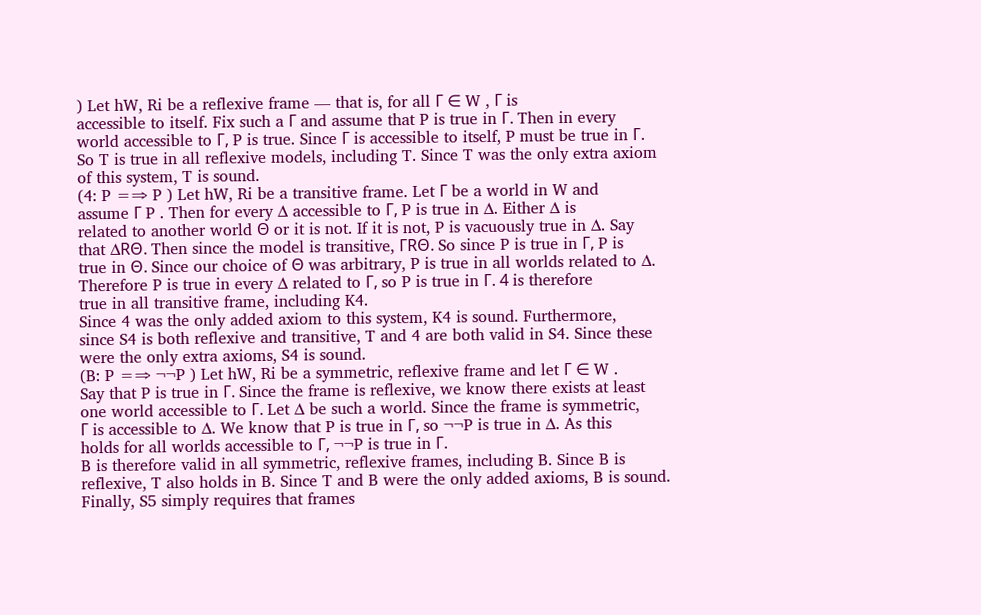) Let hW, Ri be a reflexive frame — that is, for all Γ ∈ W , Γ is
accessible to itself. Fix such a Γ and assume that P is true in Γ. Then in every
world accessible to Γ, P is true. Since Γ is accessible to itself, P must be true in Γ.
So T is true in all reflexive models, including T. Since T was the only extra axiom
of this system, T is sound.
(4: P =⇒ P ) Let hW, Ri be a transitive frame. Let Γ be a world in W and
assume Γ P . Then for every ∆ accessible to Γ, P is true in ∆. Either ∆ is
related to another world Θ or it is not. If it is not, P is vacuously true in ∆. Say
that ∆RΘ. Then since the model is transitive, ΓRΘ. So since P is true in Γ, P is
true in Θ. Since our choice of Θ was arbitrary, P is true in all worlds related to ∆.
Therefore P is true in every ∆ related to Γ, so P is true in Γ. 4 is therefore
true in all transitive frame, including K4.
Since 4 was the only added axiom to this system, K4 is sound. Furthermore,
since S4 is both reflexive and transitive, T and 4 are both valid in S4. Since these
were the only extra axioms, S4 is sound.
(B: P =⇒ ¬¬P ) Let hW, Ri be a symmetric, reflexive frame and let Γ ∈ W .
Say that P is true in Γ. Since the frame is reflexive, we know there exists at least
one world accessible to Γ. Let ∆ be such a world. Since the frame is symmetric,
Γ is accessible to ∆. We know that P is true in Γ, so ¬¬P is true in ∆. As this
holds for all worlds accessible to Γ, ¬¬P is true in Γ.
B is therefore valid in all symmetric, reflexive frames, including B. Since B is
reflexive, T also holds in B. Since T and B were the only added axioms, B is sound.
Finally, S5 simply requires that frames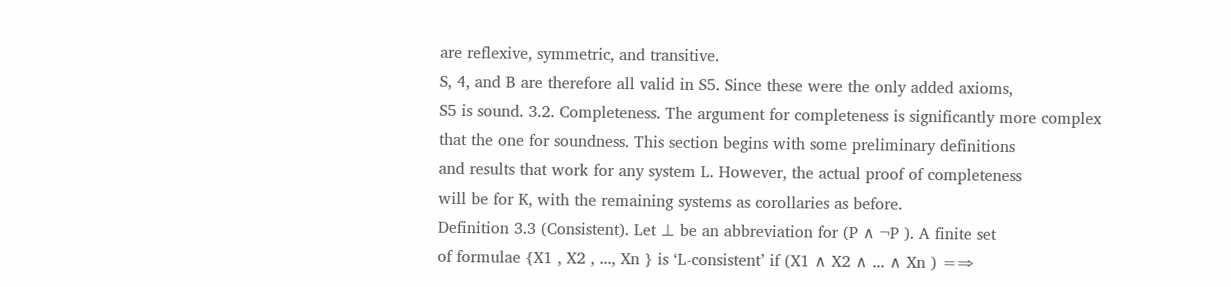are reflexive, symmetric, and transitive.
S, 4, and B are therefore all valid in S5. Since these were the only added axioms,
S5 is sound. 3.2. Completeness. The argument for completeness is significantly more complex
that the one for soundness. This section begins with some preliminary definitions
and results that work for any system L. However, the actual proof of completeness
will be for K, with the remaining systems as corollaries as before.
Definition 3.3 (Consistent). Let ⊥ be an abbreviation for (P ∧ ¬P ). A finite set
of formulae {X1 , X2 , ..., Xn } is ‘L-consistent’ if (X1 ∧ X2 ∧ ... ∧ Xn ) =⇒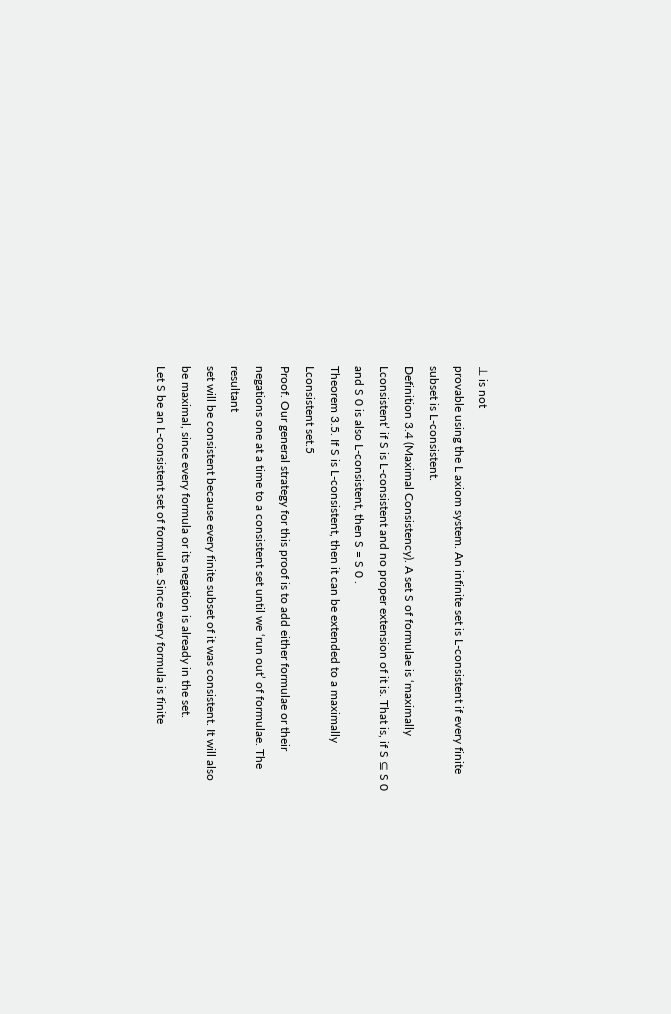⊥ is not
provable using the L axiom system. An infinite set is L-consistent if every finite
subset is L-consistent.
Definition 3.4 (Maximal Consistency). A set S of formulae is ‘maximally Lconsistent’ if S is L-consistent and no proper extension of it is. That is, if S ⊆ S 0
and S 0 is also L-consistent, then S = S 0 .
Theorem 3.5. If S is L-consistent, then it can be extended to a maximally Lconsistent set.5
Proof. Our general strategy for this proof is to add either formulae or their negations one at a time to a consistent set until we ‘run out’ of formulae. The resultant
set will be consistent because every finite subset of it was consistent. It will also
be maximal, since every formula or its negation is already in the set.
Let S be an L-consistent set of formulae. Since every formula is finite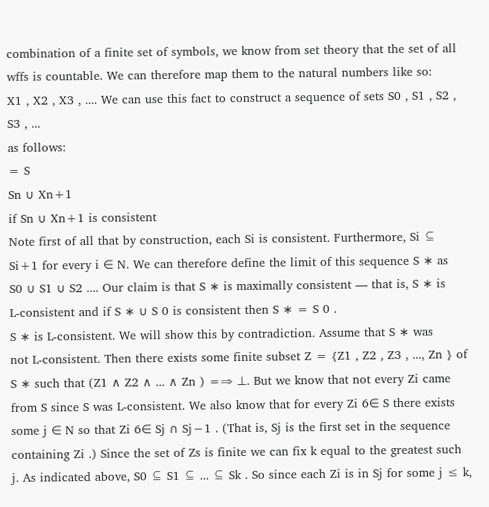combination of a finite set of symbols, we know from set theory that the set of all
wffs is countable. We can therefore map them to the natural numbers like so:
X1 , X2 , X3 , .... We can use this fact to construct a sequence of sets S0 , S1 , S2 , S3 , ...
as follows:
= S
Sn ∪ Xn+1
if Sn ∪ Xn+1 is consistent
Note first of all that by construction, each Si is consistent. Furthermore, Si ⊆
Si+1 for every i ∈ N. We can therefore define the limit of this sequence S ∗ as
S0 ∪ S1 ∪ S2 .... Our claim is that S ∗ is maximally consistent — that is, S ∗ is
L-consistent and if S ∗ ∪ S 0 is consistent then S ∗ = S 0 .
S ∗ is L-consistent. We will show this by contradiction. Assume that S ∗ was
not L-consistent. Then there exists some finite subset Z = {Z1 , Z2 , Z3 , ..., Zn } of
S ∗ such that (Z1 ∧ Z2 ∧ ... ∧ Zn ) =⇒ ⊥. But we know that not every Zi came
from S since S was L-consistent. We also know that for every Zi 6∈ S there exists
some j ∈ N so that Zi 6∈ Sj ∩ Sj−1 . (That is, Sj is the first set in the sequence
containing Zi .) Since the set of Zs is finite we can fix k equal to the greatest such
j. As indicated above, S0 ⊆ S1 ⊆ ... ⊆ Sk . So since each Zi is in Sj for some j ≤ k,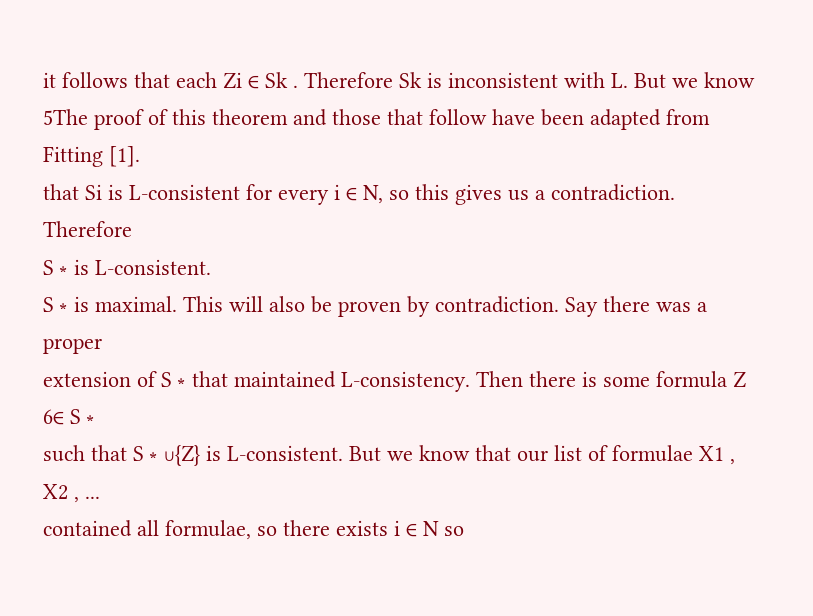it follows that each Zi ∈ Sk . Therefore Sk is inconsistent with L. But we know
5The proof of this theorem and those that follow have been adapted from Fitting [1].
that Si is L-consistent for every i ∈ N, so this gives us a contradiction. Therefore
S ∗ is L-consistent.
S ∗ is maximal. This will also be proven by contradiction. Say there was a proper
extension of S ∗ that maintained L-consistency. Then there is some formula Z 6∈ S ∗
such that S ∗ ∪{Z} is L-consistent. But we know that our list of formulae X1 , X2 , ...
contained all formulae, so there exists i ∈ N so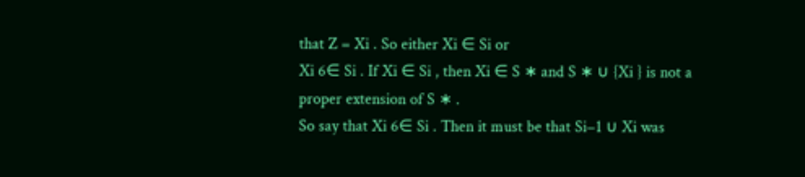that Z = Xi . So either Xi ∈ Si or
Xi 6∈ Si . If Xi ∈ Si , then Xi ∈ S ∗ and S ∗ ∪ {Xi } is not a proper extension of S ∗ .
So say that Xi 6∈ Si . Then it must be that Si−1 ∪ Xi was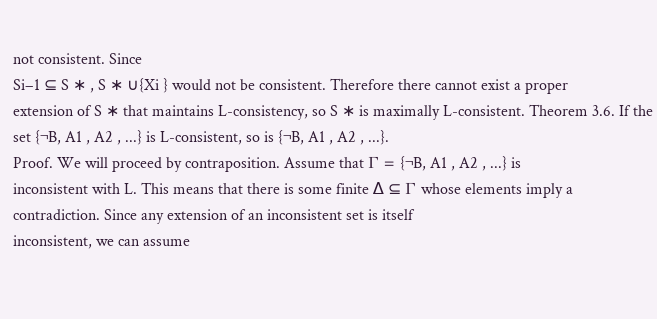not consistent. Since
Si−1 ⊆ S ∗ , S ∗ ∪{Xi } would not be consistent. Therefore there cannot exist a proper
extension of S ∗ that maintains L-consistency, so S ∗ is maximally L-consistent. Theorem 3.6. If the set {¬B, A1 , A2 , ...} is L-consistent, so is {¬B, A1 , A2 , ...}.
Proof. We will proceed by contraposition. Assume that Γ = {¬B, A1 , A2 , ...} is
inconsistent with L. This means that there is some finite ∆ ⊆ Γ whose elements imply a contradiction. Since any extension of an inconsistent set is itself
inconsistent, we can assume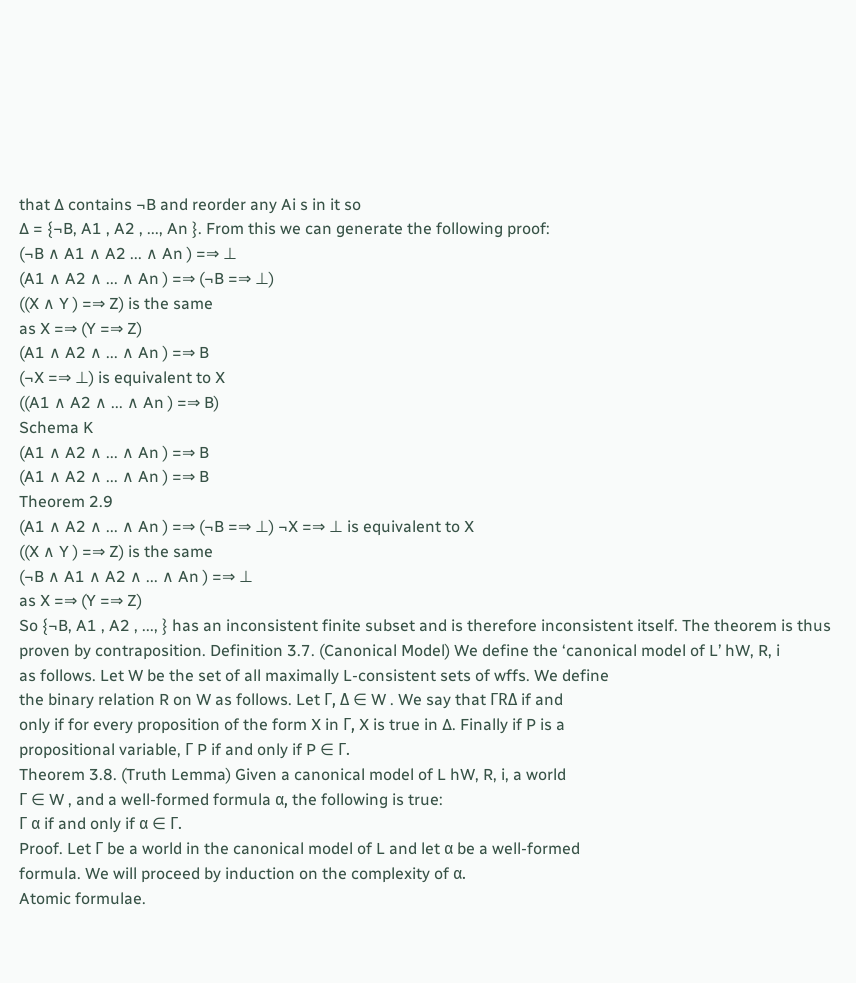that ∆ contains ¬B and reorder any Ai s in it so
∆ = {¬B, A1 , A2 , ..., An }. From this we can generate the following proof:
(¬B ∧ A1 ∧ A2 ... ∧ An ) =⇒ ⊥
(A1 ∧ A2 ∧ ... ∧ An ) =⇒ (¬B =⇒ ⊥)
((X ∧ Y ) =⇒ Z) is the same
as X =⇒ (Y =⇒ Z)
(A1 ∧ A2 ∧ ... ∧ An ) =⇒ B
(¬X =⇒ ⊥) is equivalent to X
((A1 ∧ A2 ∧ ... ∧ An ) =⇒ B)
Schema K
(A1 ∧ A2 ∧ ... ∧ An ) =⇒ B
(A1 ∧ A2 ∧ ... ∧ An ) =⇒ B
Theorem 2.9
(A1 ∧ A2 ∧ ... ∧ An ) =⇒ (¬B =⇒ ⊥) ¬X =⇒ ⊥ is equivalent to X
((X ∧ Y ) =⇒ Z) is the same
(¬B ∧ A1 ∧ A2 ∧ ... ∧ An ) =⇒ ⊥
as X =⇒ (Y =⇒ Z)
So {¬B, A1 , A2 , ..., } has an inconsistent finite subset and is therefore inconsistent itself. The theorem is thus proven by contraposition. Definition 3.7. (Canonical Model) We define the ‘canonical model of L’ hW, R, i
as follows. Let W be the set of all maximally L-consistent sets of wffs. We define
the binary relation R on W as follows. Let Γ, ∆ ∈ W . We say that ΓR∆ if and
only if for every proposition of the form X in Γ, X is true in ∆. Finally if P is a
propositional variable, Γ P if and only if P ∈ Γ.
Theorem 3.8. (Truth Lemma) Given a canonical model of L hW, R, i, a world
Γ ∈ W , and a well-formed formula α, the following is true:
Γ α if and only if α ∈ Γ.
Proof. Let Γ be a world in the canonical model of L and let α be a well-formed
formula. We will proceed by induction on the complexity of α.
Atomic formulae.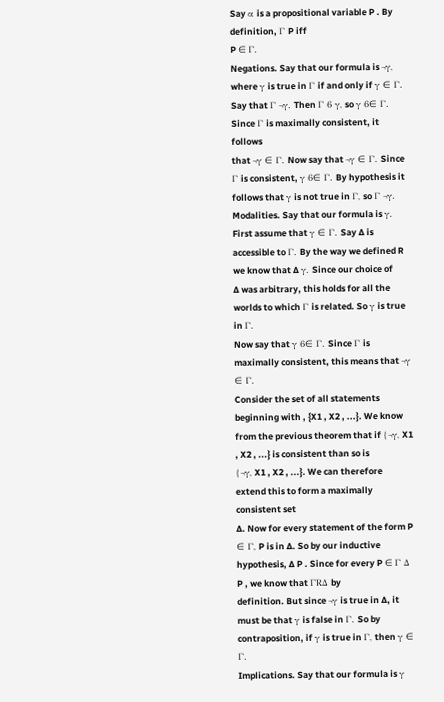Say α is a propositional variable P . By definition, Γ P iff
P ∈ Γ.
Negations. Say that our formula is ¬γ, where γ is true in Γ if and only if γ ∈ Γ.
Say that Γ ¬γ. Then Γ 6 γ, so γ 6∈ Γ. Since Γ is maximally consistent, it follows
that ¬γ ∈ Γ. Now say that ¬γ ∈ Γ. Since Γ is consistent, γ 6∈ Γ. By hypothesis it
follows that γ is not true in Γ, so Γ ¬γ.
Modalities. Say that our formula is γ. First assume that γ ∈ Γ. Say ∆ is
accessible to Γ. By the way we defined R we know that ∆ γ. Since our choice of
∆ was arbitrary, this holds for all the worlds to which Γ is related. So γ is true
in Γ.
Now say that γ 6∈ Γ. Since Γ is maximally consistent, this means that ¬γ ∈ Γ.
Consider the set of all statements beginning with , {X1 , X2 , ...}. We know
from the previous theorem that if {¬γ, X1 , X2 , ...} is consistent than so is
{¬γ, X1 , X2 , ...}. We can therefore extend this to form a maximally consistent set
∆. Now for every statement of the form P ∈ Γ, P is in ∆. So by our inductive
hypothesis, ∆ P . Since for every P ∈ Γ ∆ P , we know that ΓR∆ by
definition. But since ¬γ is true in ∆, it must be that γ is false in Γ. So by
contraposition, if γ is true in Γ, then γ ∈ Γ.
Implications. Say that our formula is γ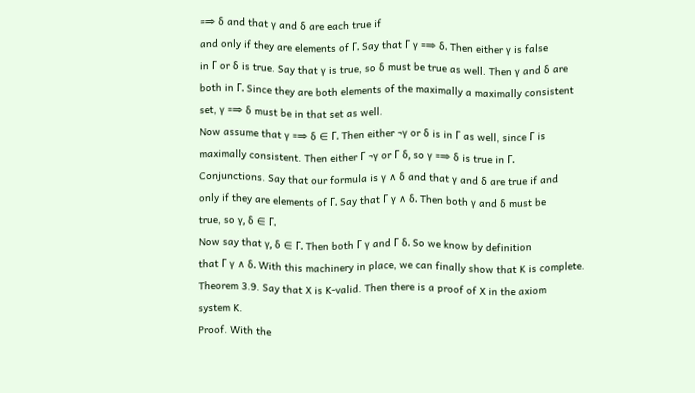=⇒ δ and that γ and δ are each true if
and only if they are elements of Γ. Say that Γ γ =⇒ δ. Then either γ is false
in Γ or δ is true. Say that γ is true, so δ must be true as well. Then γ and δ are
both in Γ. Since they are both elements of the maximally a maximally consistent
set, γ =⇒ δ must be in that set as well.
Now assume that γ =⇒ δ ∈ Γ. Then either ¬γ or δ is in Γ as well, since Γ is
maximally consistent. Then either Γ ¬γ or Γ δ, so γ =⇒ δ is true in Γ.
Conjunctions. Say that our formula is γ ∧ δ and that γ and δ are true if and
only if they are elements of Γ. Say that Γ γ ∧ δ. Then both γ and δ must be
true, so γ, δ ∈ Γ.
Now say that γ, δ ∈ Γ. Then both Γ γ and Γ δ. So we know by definition
that Γ γ ∧ δ. With this machinery in place, we can finally show that K is complete.
Theorem 3.9. Say that X is K-valid. Then there is a proof of X in the axiom
system K.
Proof. With the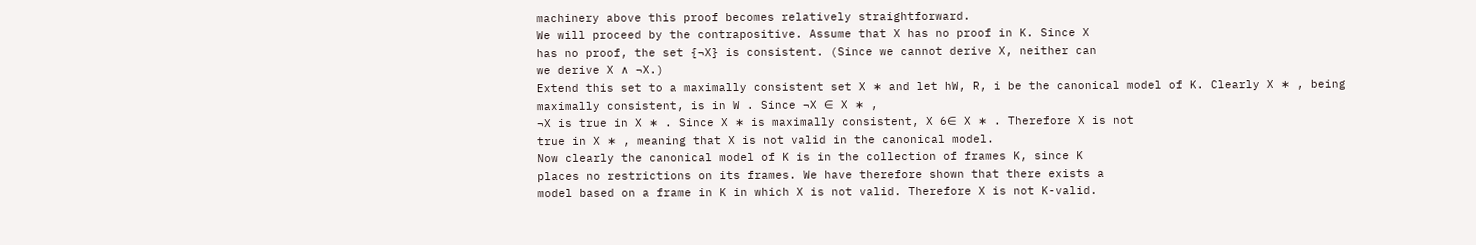machinery above this proof becomes relatively straightforward.
We will proceed by the contrapositive. Assume that X has no proof in K. Since X
has no proof, the set {¬X} is consistent. (Since we cannot derive X, neither can
we derive X ∧ ¬X.)
Extend this set to a maximally consistent set X ∗ and let hW, R, i be the canonical model of K. Clearly X ∗ , being maximally consistent, is in W . Since ¬X ∈ X ∗ ,
¬X is true in X ∗ . Since X ∗ is maximally consistent, X 6∈ X ∗ . Therefore X is not
true in X ∗ , meaning that X is not valid in the canonical model.
Now clearly the canonical model of K is in the collection of frames K, since K
places no restrictions on its frames. We have therefore shown that there exists a
model based on a frame in K in which X is not valid. Therefore X is not K-valid.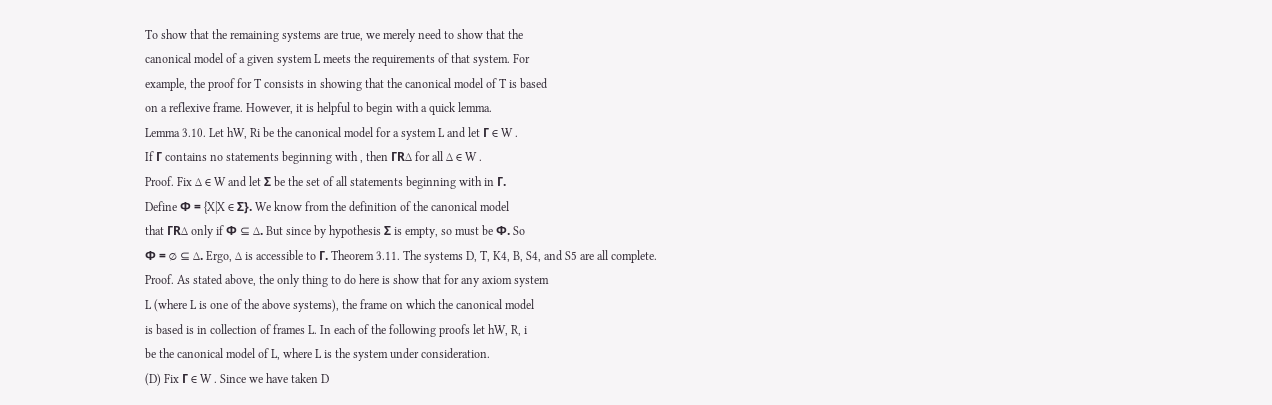To show that the remaining systems are true, we merely need to show that the
canonical model of a given system L meets the requirements of that system. For
example, the proof for T consists in showing that the canonical model of T is based
on a reflexive frame. However, it is helpful to begin with a quick lemma.
Lemma 3.10. Let hW, Ri be the canonical model for a system L and let Γ ∈ W .
If Γ contains no statements beginning with , then ΓR∆ for all ∆ ∈ W .
Proof. Fix ∆ ∈ W and let Σ be the set of all statements beginning with in Γ.
Define Φ = {X|X ∈ Σ}. We know from the definition of the canonical model
that ΓR∆ only if Φ ⊆ ∆. But since by hypothesis Σ is empty, so must be Φ. So
Φ = ∅ ⊆ ∆. Ergo, ∆ is accessible to Γ. Theorem 3.11. The systems D, T, K4, B, S4, and S5 are all complete.
Proof. As stated above, the only thing to do here is show that for any axiom system
L (where L is one of the above systems), the frame on which the canonical model
is based is in collection of frames L. In each of the following proofs let hW, R, i
be the canonical model of L, where L is the system under consideration.
(D) Fix Γ ∈ W . Since we have taken D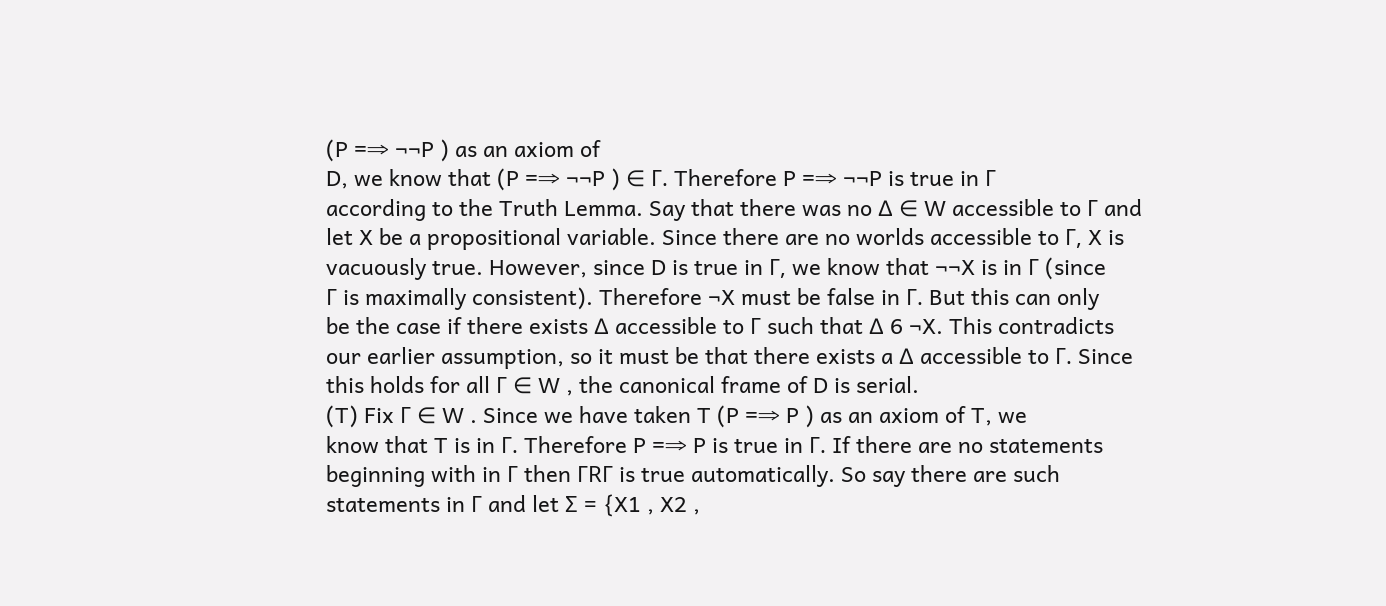(P =⇒ ¬¬P ) as an axiom of
D, we know that (P =⇒ ¬¬P ) ∈ Γ. Therefore P =⇒ ¬¬P is true in Γ
according to the Truth Lemma. Say that there was no ∆ ∈ W accessible to Γ and
let X be a propositional variable. Since there are no worlds accessible to Γ, X is
vacuously true. However, since D is true in Γ, we know that ¬¬X is in Γ (since
Γ is maximally consistent). Therefore ¬X must be false in Γ. But this can only
be the case if there exists ∆ accessible to Γ such that ∆ 6 ¬X. This contradicts
our earlier assumption, so it must be that there exists a ∆ accessible to Γ. Since
this holds for all Γ ∈ W , the canonical frame of D is serial.
(T) Fix Γ ∈ W . Since we have taken T (P =⇒ P ) as an axiom of T, we
know that T is in Γ. Therefore P =⇒ P is true in Γ. If there are no statements
beginning with in Γ then ΓRΓ is true automatically. So say there are such
statements in Γ and let Σ = {X1 , X2 ,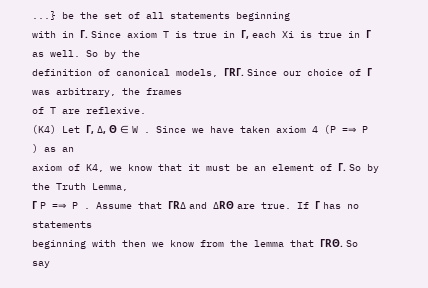...} be the set of all statements beginning
with in Γ. Since axiom T is true in Γ, each Xi is true in Γ as well. So by the
definition of canonical models, ΓRΓ. Since our choice of Γ was arbitrary, the frames
of T are reflexive.
(K4) Let Γ, ∆, Θ ∈ W . Since we have taken axiom 4 (P =⇒ P ) as an
axiom of K4, we know that it must be an element of Γ. So by the Truth Lemma,
Γ P =⇒ P . Assume that ΓR∆ and ∆RΘ are true. If Γ has no statements
beginning with then we know from the lemma that ΓRΘ. So say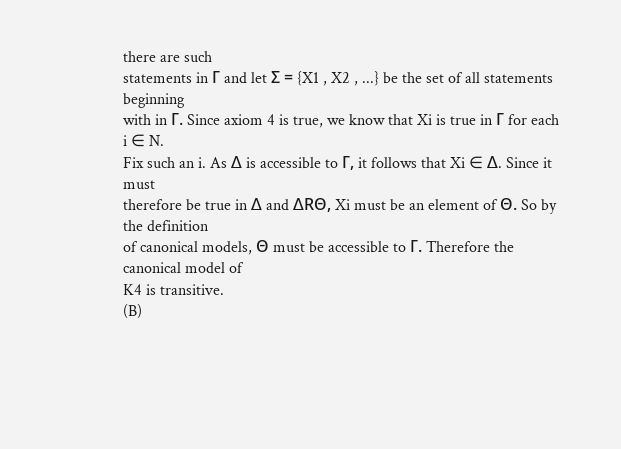there are such
statements in Γ and let Σ = {X1 , X2 , ...} be the set of all statements beginning
with in Γ. Since axiom 4 is true, we know that Xi is true in Γ for each i ∈ N.
Fix such an i. As ∆ is accessible to Γ, it follows that Xi ∈ ∆. Since it must
therefore be true in ∆ and ∆RΘ, Xi must be an element of Θ. So by the definition
of canonical models, Θ must be accessible to Γ. Therefore the canonical model of
K4 is transitive.
(B)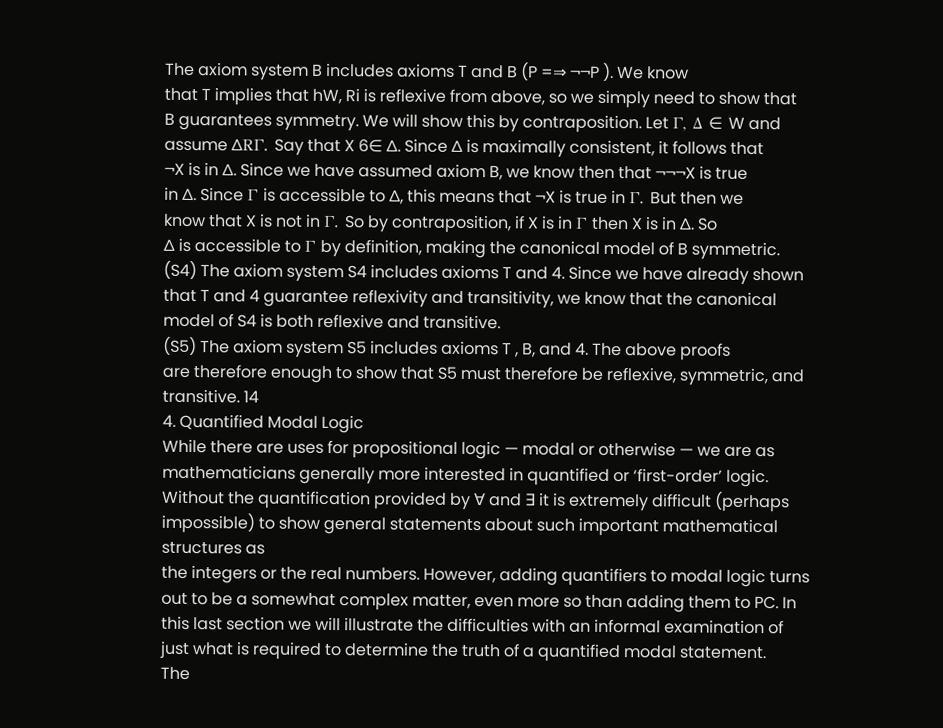The axiom system B includes axioms T and B (P =⇒ ¬¬P ). We know
that T implies that hW, Ri is reflexive from above, so we simply need to show that
B guarantees symmetry. We will show this by contraposition. Let Γ, ∆ ∈ W and
assume ∆RΓ. Say that X 6∈ ∆. Since ∆ is maximally consistent, it follows that
¬X is in ∆. Since we have assumed axiom B, we know then that ¬¬¬X is true
in ∆. Since Γ is accessible to ∆, this means that ¬X is true in Γ. But then we
know that X is not in Γ. So by contraposition, if X is in Γ then X is in ∆. So
∆ is accessible to Γ by definition, making the canonical model of B symmetric.
(S4) The axiom system S4 includes axioms T and 4. Since we have already shown
that T and 4 guarantee reflexivity and transitivity, we know that the canonical
model of S4 is both reflexive and transitive.
(S5) The axiom system S5 includes axioms T , B, and 4. The above proofs
are therefore enough to show that S5 must therefore be reflexive, symmetric, and
transitive. 14
4. Quantified Modal Logic
While there are uses for propositional logic — modal or otherwise — we are as
mathematicians generally more interested in quantified or ‘first-order’ logic. Without the quantification provided by ∀ and ∃ it is extremely difficult (perhaps impossible) to show general statements about such important mathematical structures as
the integers or the real numbers. However, adding quantifiers to modal logic turns
out to be a somewhat complex matter, even more so than adding them to PC. In
this last section we will illustrate the difficulties with an informal examination of
just what is required to determine the truth of a quantified modal statement.
The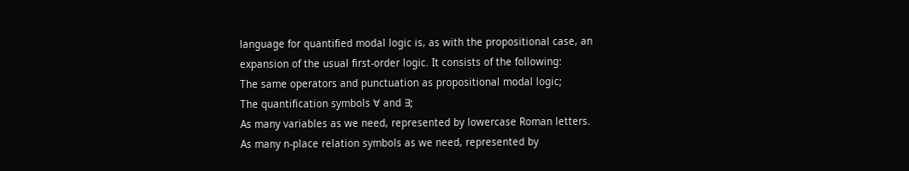language for quantified modal logic is, as with the propositional case, an
expansion of the usual first-order logic. It consists of the following:
The same operators and punctuation as propositional modal logic;
The quantification symbols ∀ and ∃;
As many variables as we need, represented by lowercase Roman letters.
As many n-place relation symbols as we need, represented by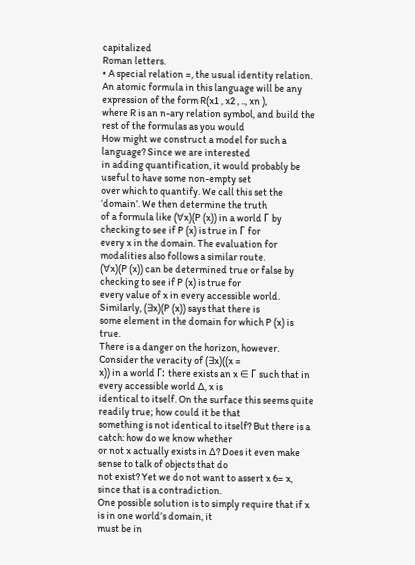capitalized
Roman letters.
• A special relation =, the usual identity relation.
An atomic formula in this language will be any expression of the form R(x1 , x2 , .., xn ),
where R is an n-ary relation symbol, and build the rest of the formulas as you would
How might we construct a model for such a language? Since we are interested
in adding quantification, it would probably be useful to have some non-empty set
over which to quantify. We call this set the ‘domain’. We then determine the truth
of a formula like (∀x)(P (x)) in a world Γ by checking to see if P (x) is true in Γ for
every x in the domain. The evaluation for modalities also follows a similar route.
(∀x)(P (x)) can be determined true or false by checking to see if P (x) is true for
every value of x in every accessible world. Similarly, (∃x)(P (x)) says that there is
some element in the domain for which P (x) is true.
There is a danger on the horizon, however. Consider the veracity of (∃x)((x =
x)) in a world Γ: there exists an x ∈ Γ such that in every accessible world ∆, x is
identical to itself. On the surface this seems quite readily true; how could it be that
something is not identical to itself? But there is a catch: how do we know whether
or not x actually exists in ∆? Does it even make sense to talk of objects that do
not exist? Yet we do not want to assert x 6= x, since that is a contradiction.
One possible solution is to simply require that if x is in one world’s domain, it
must be in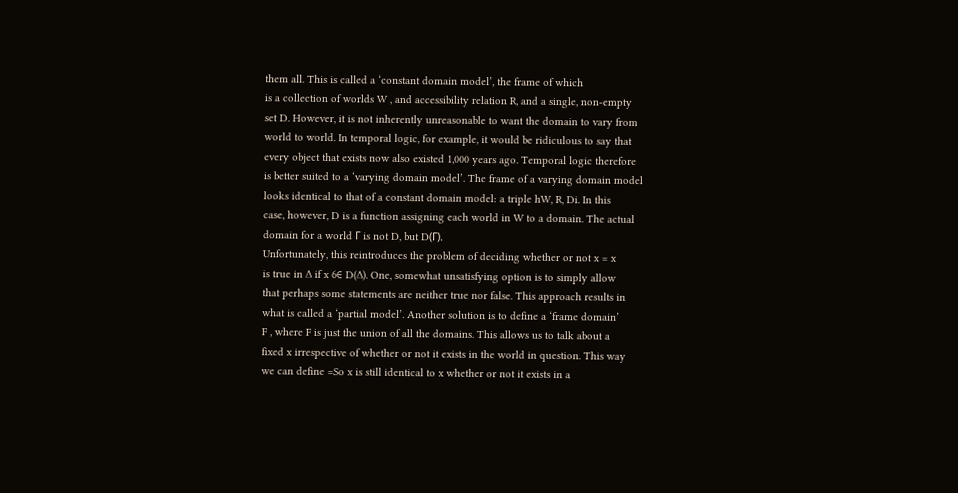them all. This is called a ‘constant domain model’, the frame of which
is a collection of worlds W , and accessibility relation R, and a single, non-empty
set D. However, it is not inherently unreasonable to want the domain to vary from
world to world. In temporal logic, for example, it would be ridiculous to say that
every object that exists now also existed 1,000 years ago. Temporal logic therefore
is better suited to a ‘varying domain model’. The frame of a varying domain model
looks identical to that of a constant domain model: a triple hW, R, Di. In this
case, however, D is a function assigning each world in W to a domain. The actual
domain for a world Γ is not D, but D(Γ).
Unfortunately, this reintroduces the problem of deciding whether or not x = x
is true in ∆ if x 6∈ D(∆). One, somewhat unsatisfying option is to simply allow
that perhaps some statements are neither true nor false. This approach results in
what is called a ‘partial model’. Another solution is to define a ‘frame domain’
F , where F is just the union of all the domains. This allows us to talk about a
fixed x irrespective of whether or not it exists in the world in question. This way
we can define =So x is still identical to x whether or not it exists in a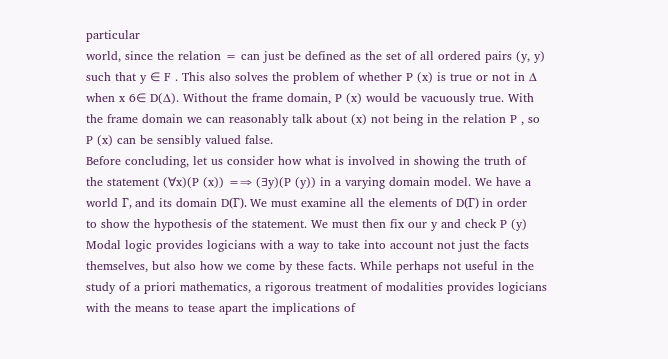particular
world, since the relation = can just be defined as the set of all ordered pairs (y, y)
such that y ∈ F . This also solves the problem of whether P (x) is true or not in ∆
when x 6∈ D(∆). Without the frame domain, P (x) would be vacuously true. With
the frame domain we can reasonably talk about (x) not being in the relation P , so
P (x) can be sensibly valued false.
Before concluding, let us consider how what is involved in showing the truth of
the statement (∀x)(P (x)) =⇒ (∃y)(P (y)) in a varying domain model. We have a
world Γ, and its domain D(Γ). We must examine all the elements of D(Γ) in order
to show the hypothesis of the statement. We must then fix our y and check P (y)
Modal logic provides logicians with a way to take into account not just the facts
themselves, but also how we come by these facts. While perhaps not useful in the
study of a priori mathematics, a rigorous treatment of modalities provides logicians
with the means to tease apart the implications of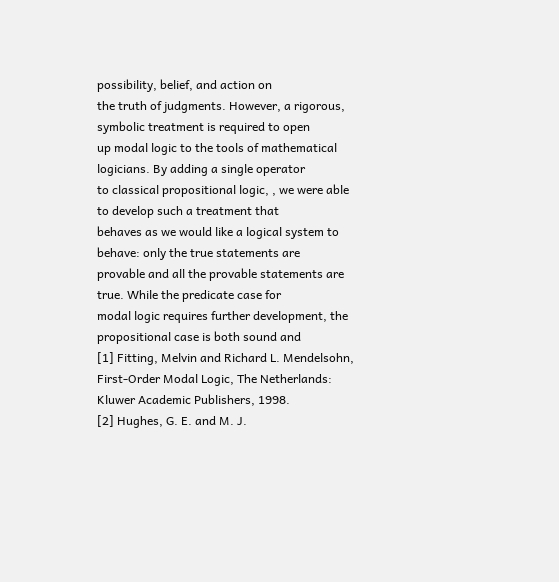possibility, belief, and action on
the truth of judgments. However, a rigorous, symbolic treatment is required to open
up modal logic to the tools of mathematical logicians. By adding a single operator
to classical propositional logic, , we were able to develop such a treatment that
behaves as we would like a logical system to behave: only the true statements are
provable and all the provable statements are true. While the predicate case for
modal logic requires further development, the propositional case is both sound and
[1] Fitting, Melvin and Richard L. Mendelsohn, First-Order Modal Logic, The Netherlands:
Kluwer Academic Publishers, 1998.
[2] Hughes, G. E. and M. J.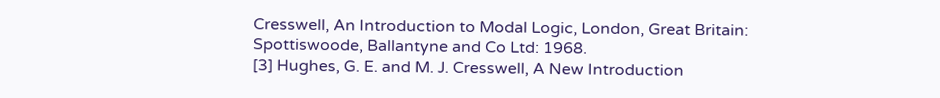Cresswell, An Introduction to Modal Logic, London, Great Britain:
Spottiswoode, Ballantyne and Co Ltd: 1968.
[3] Hughes, G. E. and M. J. Cresswell, A New Introduction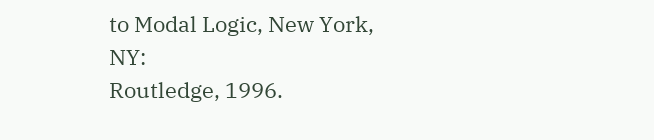to Modal Logic, New York, NY:
Routledge, 1996.